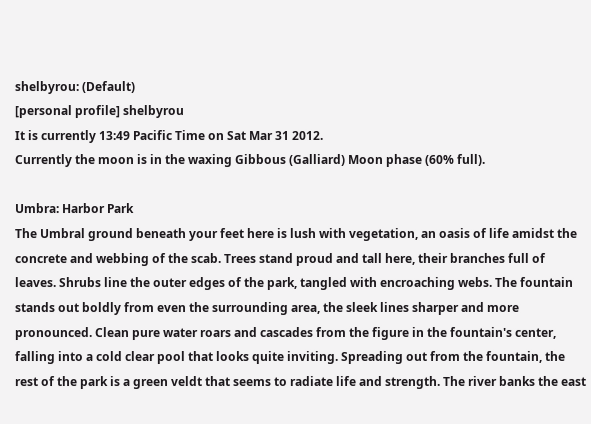shelbyrou: (Default)
[personal profile] shelbyrou
It is currently 13:49 Pacific Time on Sat Mar 31 2012.
Currently the moon is in the waxing Gibbous (Galliard) Moon phase (60% full).

Umbra: Harbor Park
The Umbral ground beneath your feet here is lush with vegetation, an oasis of life amidst the concrete and webbing of the scab. Trees stand proud and tall here, their branches full of leaves. Shrubs line the outer edges of the park, tangled with encroaching webs. The fountain stands out boldly from even the surrounding area, the sleek lines sharper and more pronounced. Clean pure water roars and cascades from the figure in the fountain's center, falling into a cold clear pool that looks quite inviting. Spreading out from the fountain, the rest of the park is a green veldt that seems to radiate life and strength. The river banks the east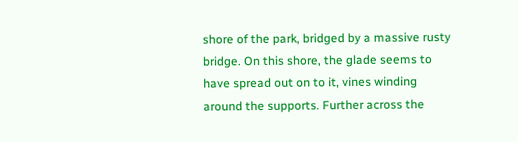shore of the park, bridged by a massive rusty bridge. On this shore, the glade seems to have spread out on to it, vines winding around the supports. Further across the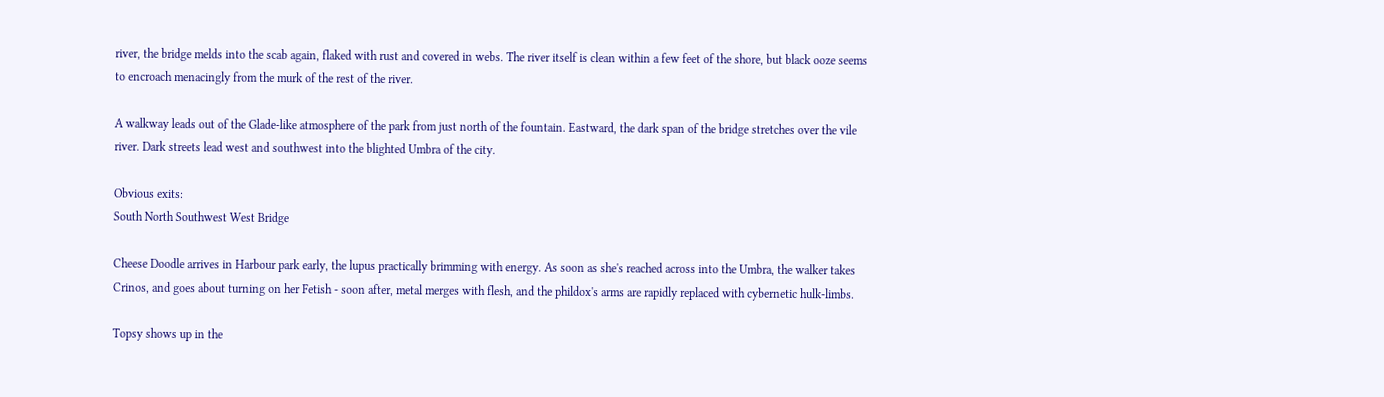river, the bridge melds into the scab again, flaked with rust and covered in webs. The river itself is clean within a few feet of the shore, but black ooze seems to encroach menacingly from the murk of the rest of the river.

A walkway leads out of the Glade-like atmosphere of the park from just north of the fountain. Eastward, the dark span of the bridge stretches over the vile river. Dark streets lead west and southwest into the blighted Umbra of the city.

Obvious exits:
South North Southwest West Bridge

Cheese Doodle arrives in Harbour park early, the lupus practically brimming with energy. As soon as she's reached across into the Umbra, the walker takes Crinos, and goes about turning on her Fetish - soon after, metal merges with flesh, and the phildox's arms are rapidly replaced with cybernetic hulk-limbs.

Topsy shows up in the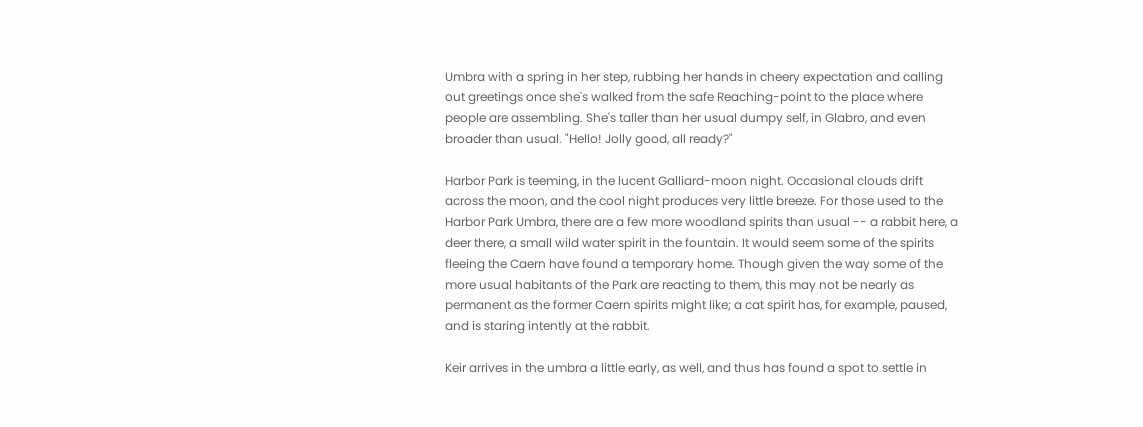Umbra with a spring in her step, rubbing her hands in cheery expectation and calling out greetings once she's walked from the safe Reaching-point to the place where people are assembling. She's taller than her usual dumpy self, in Glabro, and even broader than usual. "Hello! Jolly good, all ready?"

Harbor Park is teeming, in the lucent Galliard-moon night. Occasional clouds drift across the moon, and the cool night produces very little breeze. For those used to the Harbor Park Umbra, there are a few more woodland spirits than usual -- a rabbit here, a deer there, a small wild water spirit in the fountain. It would seem some of the spirits fleeing the Caern have found a temporary home. Though given the way some of the more usual habitants of the Park are reacting to them, this may not be nearly as permanent as the former Caern spirits might like; a cat spirit has, for example, paused, and is staring intently at the rabbit.

Keir arrives in the umbra a little early, as well, and thus has found a spot to settle in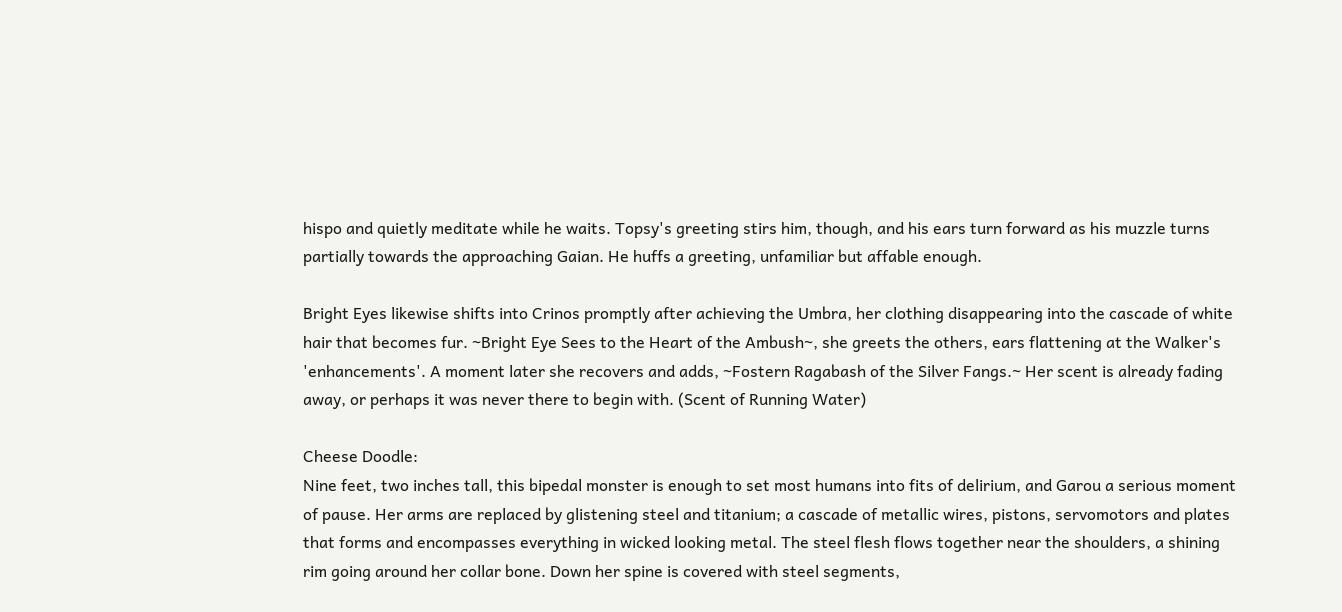hispo and quietly meditate while he waits. Topsy's greeting stirs him, though, and his ears turn forward as his muzzle turns partially towards the approaching Gaian. He huffs a greeting, unfamiliar but affable enough.

Bright Eyes likewise shifts into Crinos promptly after achieving the Umbra, her clothing disappearing into the cascade of white hair that becomes fur. ~Bright Eye Sees to the Heart of the Ambush~, she greets the others, ears flattening at the Walker's 'enhancements'. A moment later she recovers and adds, ~Fostern Ragabash of the Silver Fangs.~ Her scent is already fading away, or perhaps it was never there to begin with. (Scent of Running Water)

Cheese Doodle:
Nine feet, two inches tall, this bipedal monster is enough to set most humans into fits of delirium, and Garou a serious moment of pause. Her arms are replaced by glistening steel and titanium; a cascade of metallic wires, pistons, servomotors and plates that forms and encompasses everything in wicked looking metal. The steel flesh flows together near the shoulders, a shining rim going around her collar bone. Down her spine is covered with steel segments,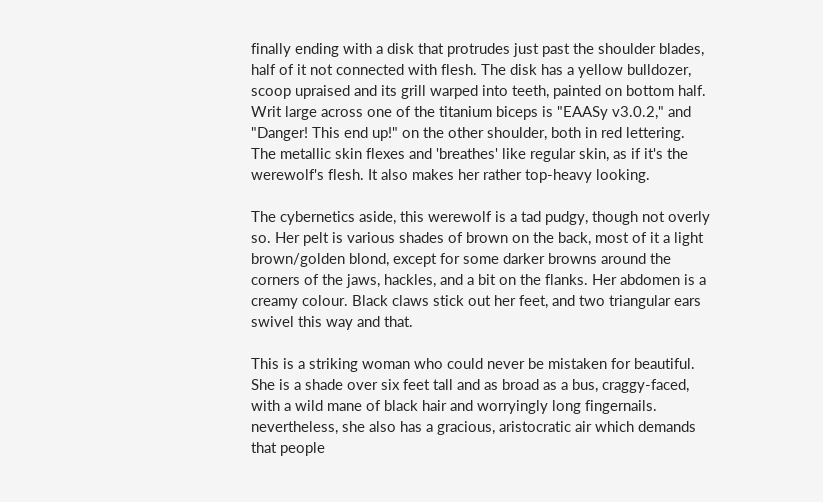finally ending with a disk that protrudes just past the shoulder blades, half of it not connected with flesh. The disk has a yellow bulldozer, scoop upraised and its grill warped into teeth, painted on bottom half. Writ large across one of the titanium biceps is "EAASy v3.0.2," and "Danger! This end up!" on the other shoulder, both in red lettering. The metallic skin flexes and 'breathes' like regular skin, as if it's the werewolf's flesh. It also makes her rather top-heavy looking.

The cybernetics aside, this werewolf is a tad pudgy, though not overly so. Her pelt is various shades of brown on the back, most of it a light brown/golden blond, except for some darker browns around the corners of the jaws, hackles, and a bit on the flanks. Her abdomen is a creamy colour. Black claws stick out her feet, and two triangular ears swivel this way and that.

This is a striking woman who could never be mistaken for beautiful. She is a shade over six feet tall and as broad as a bus, craggy-faced, with a wild mane of black hair and worryingly long fingernails. nevertheless, she also has a gracious, aristocratic air which demands that people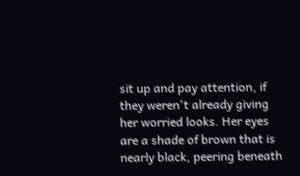sit up and pay attention, if they weren't already giving her worried looks. Her eyes are a shade of brown that is nearly black, peering beneath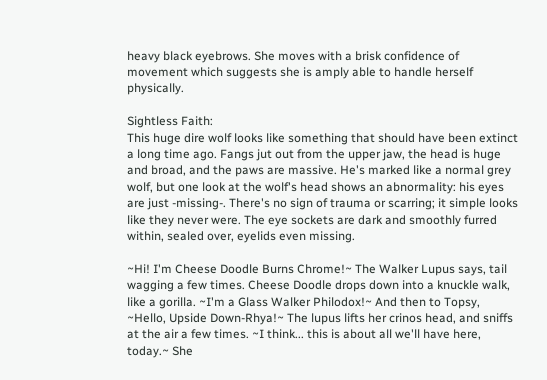heavy black eyebrows. She moves with a brisk confidence of movement which suggests she is amply able to handle herself physically.

Sightless Faith:
This huge dire wolf looks like something that should have been extinct a long time ago. Fangs jut out from the upper jaw, the head is huge and broad, and the paws are massive. He's marked like a normal grey wolf, but one look at the wolf's head shows an abnormality: his eyes are just -missing-. There's no sign of trauma or scarring; it simple looks like they never were. The eye sockets are dark and smoothly furred within, sealed over, eyelids even missing.

~Hi! I'm Cheese Doodle Burns Chrome!~ The Walker Lupus says, tail wagging a few times. Cheese Doodle drops down into a knuckle walk, like a gorilla. ~I'm a Glass Walker Philodox!~ And then to Topsy, ~Hello, Upside Down-Rhya!~ The lupus lifts her crinos head, and sniffs at the air a few times. ~I think... this is about all we'll have here, today.~ She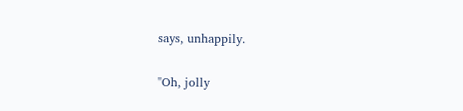says, unhappily.

"Oh, jolly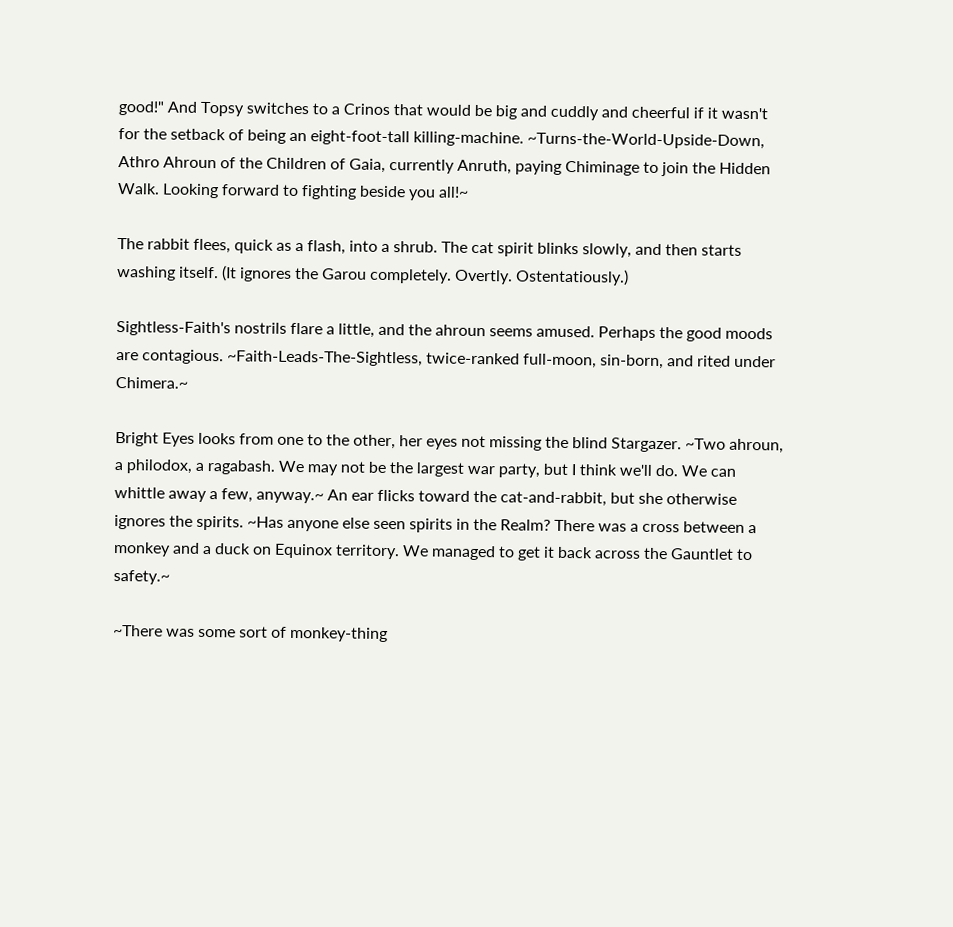good!" And Topsy switches to a Crinos that would be big and cuddly and cheerful if it wasn't for the setback of being an eight-foot-tall killing-machine. ~Turns-the-World-Upside-Down, Athro Ahroun of the Children of Gaia, currently Anruth, paying Chiminage to join the Hidden Walk. Looking forward to fighting beside you all!~

The rabbit flees, quick as a flash, into a shrub. The cat spirit blinks slowly, and then starts washing itself. (It ignores the Garou completely. Overtly. Ostentatiously.)

Sightless-Faith's nostrils flare a little, and the ahroun seems amused. Perhaps the good moods are contagious. ~Faith-Leads-The-Sightless, twice-ranked full-moon, sin-born, and rited under Chimera.~

Bright Eyes looks from one to the other, her eyes not missing the blind Stargazer. ~Two ahroun, a philodox, a ragabash. We may not be the largest war party, but I think we'll do. We can whittle away a few, anyway.~ An ear flicks toward the cat-and-rabbit, but she otherwise ignores the spirits. ~Has anyone else seen spirits in the Realm? There was a cross between a monkey and a duck on Equinox territory. We managed to get it back across the Gauntlet to safety.~

~There was some sort of monkey-thing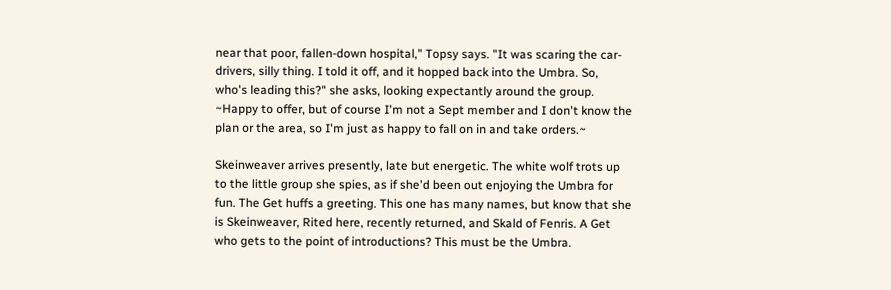near that poor, fallen-down hospital," Topsy says. "It was scaring the car-drivers, silly thing. I told it off, and it hopped back into the Umbra. So, who's leading this?" she asks, looking expectantly around the group. ~Happy to offer, but of course I'm not a Sept member and I don't know the plan or the area, so I'm just as happy to fall on in and take orders.~

Skeinweaver arrives presently, late but energetic. The white wolf trots up to the little group she spies, as if she'd been out enjoying the Umbra for fun. The Get huffs a greeting. This one has many names, but know that she is Skeinweaver, Rited here, recently returned, and Skald of Fenris. A Get who gets to the point of introductions? This must be the Umbra.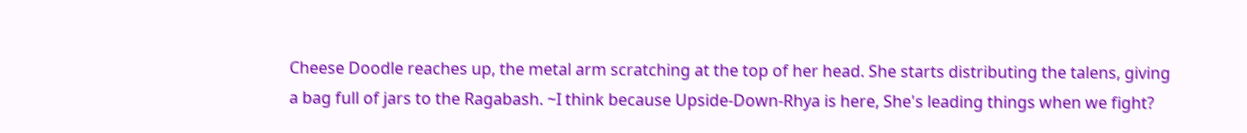Cheese Doodle reaches up, the metal arm scratching at the top of her head. She starts distributing the talens, giving a bag full of jars to the Ragabash. ~I think because Upside-Down-Rhya is here, She's leading things when we fight?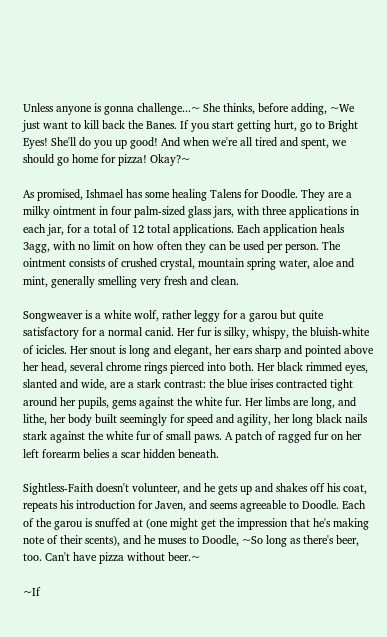Unless anyone is gonna challenge...~ She thinks, before adding, ~We just want to kill back the Banes. If you start getting hurt, go to Bright Eyes! She'll do you up good! And when we're all tired and spent, we should go home for pizza! Okay?~

As promised, Ishmael has some healing Talens for Doodle. They are a milky ointment in four palm-sized glass jars, with three applications in each jar, for a total of 12 total applications. Each application heals 3agg, with no limit on how often they can be used per person. The ointment consists of crushed crystal, mountain spring water, aloe and mint, generally smelling very fresh and clean.

Songweaver is a white wolf, rather leggy for a garou but quite satisfactory for a normal canid. Her fur is silky, whispy, the bluish-white of icicles. Her snout is long and elegant, her ears sharp and pointed above her head, several chrome rings pierced into both. Her black rimmed eyes, slanted and wide, are a stark contrast: the blue irises contracted tight around her pupils, gems against the white fur. Her limbs are long, and lithe, her body built seemingly for speed and agility, her long black nails stark against the white fur of small paws. A patch of ragged fur on her left forearm belies a scar hidden beneath.

Sightless-Faith doesn't volunteer, and he gets up and shakes off his coat, repeats his introduction for Javen, and seems agreeable to Doodle. Each of the garou is snuffed at (one might get the impression that he's making note of their scents), and he muses to Doodle, ~So long as there's beer, too. Can't have pizza without beer.~

~If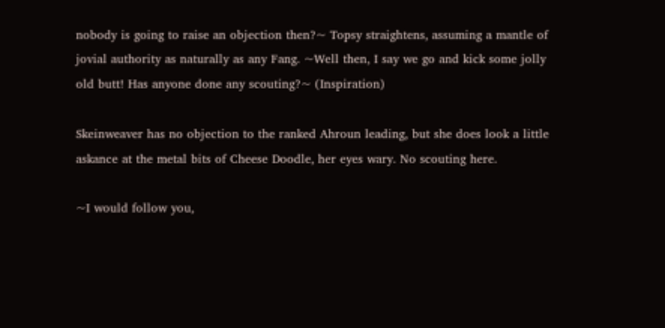nobody is going to raise an objection then?~ Topsy straightens, assuming a mantle of jovial authority as naturally as any Fang. ~Well then, I say we go and kick some jolly old butt! Has anyone done any scouting?~ (Inspiration)

Skeinweaver has no objection to the ranked Ahroun leading, but she does look a little askance at the metal bits of Cheese Doodle, her eyes wary. No scouting here.

~I would follow you,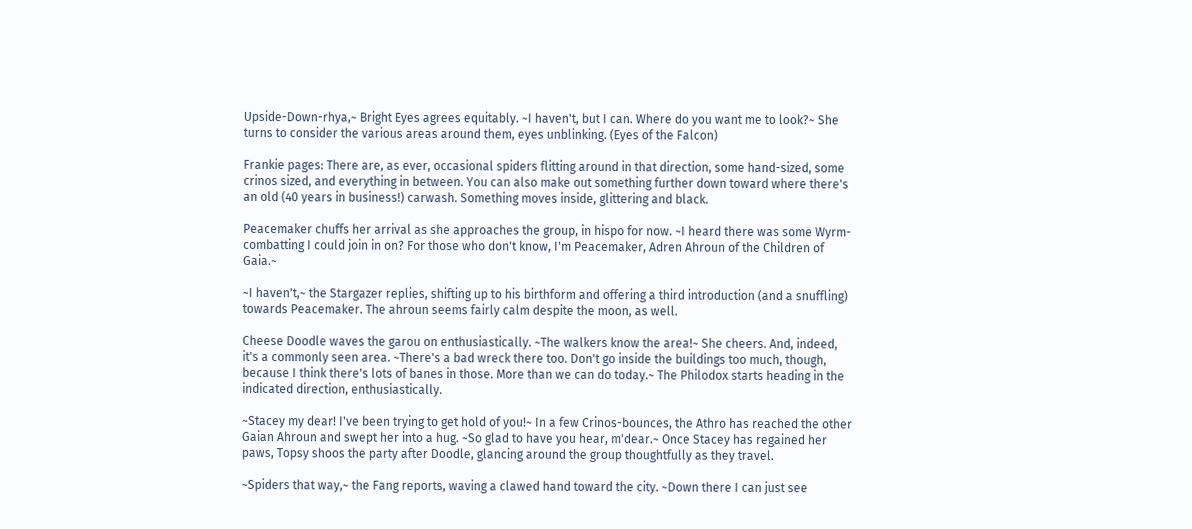Upside-Down-rhya,~ Bright Eyes agrees equitably. ~I haven't, but I can. Where do you want me to look?~ She turns to consider the various areas around them, eyes unblinking. (Eyes of the Falcon)

Frankie pages: There are, as ever, occasional spiders flitting around in that direction, some hand-sized, some crinos sized, and everything in between. You can also make out something further down toward where there's an old (40 years in business!) carwash. Something moves inside, glittering and black.

Peacemaker chuffs her arrival as she approaches the group, in hispo for now. ~I heard there was some Wyrm-combatting I could join in on? For those who don't know, I'm Peacemaker, Adren Ahroun of the Children of Gaia.~

~I haven't,~ the Stargazer replies, shifting up to his birthform and offering a third introduction (and a snuffling) towards Peacemaker. The ahroun seems fairly calm despite the moon, as well.

Cheese Doodle waves the garou on enthusiastically. ~The walkers know the area!~ She cheers. And, indeed, it's a commonly seen area. ~There's a bad wreck there too. Don't go inside the buildings too much, though, because I think there's lots of banes in those. More than we can do today.~ The Philodox starts heading in the indicated direction, enthusiastically.

~Stacey my dear! I've been trying to get hold of you!~ In a few Crinos-bounces, the Athro has reached the other Gaian Ahroun and swept her into a hug. ~So glad to have you hear, m'dear.~ Once Stacey has regained her paws, Topsy shoos the party after Doodle, glancing around the group thoughtfully as they travel.

~Spiders that way,~ the Fang reports, waving a clawed hand toward the city. ~Down there I can just see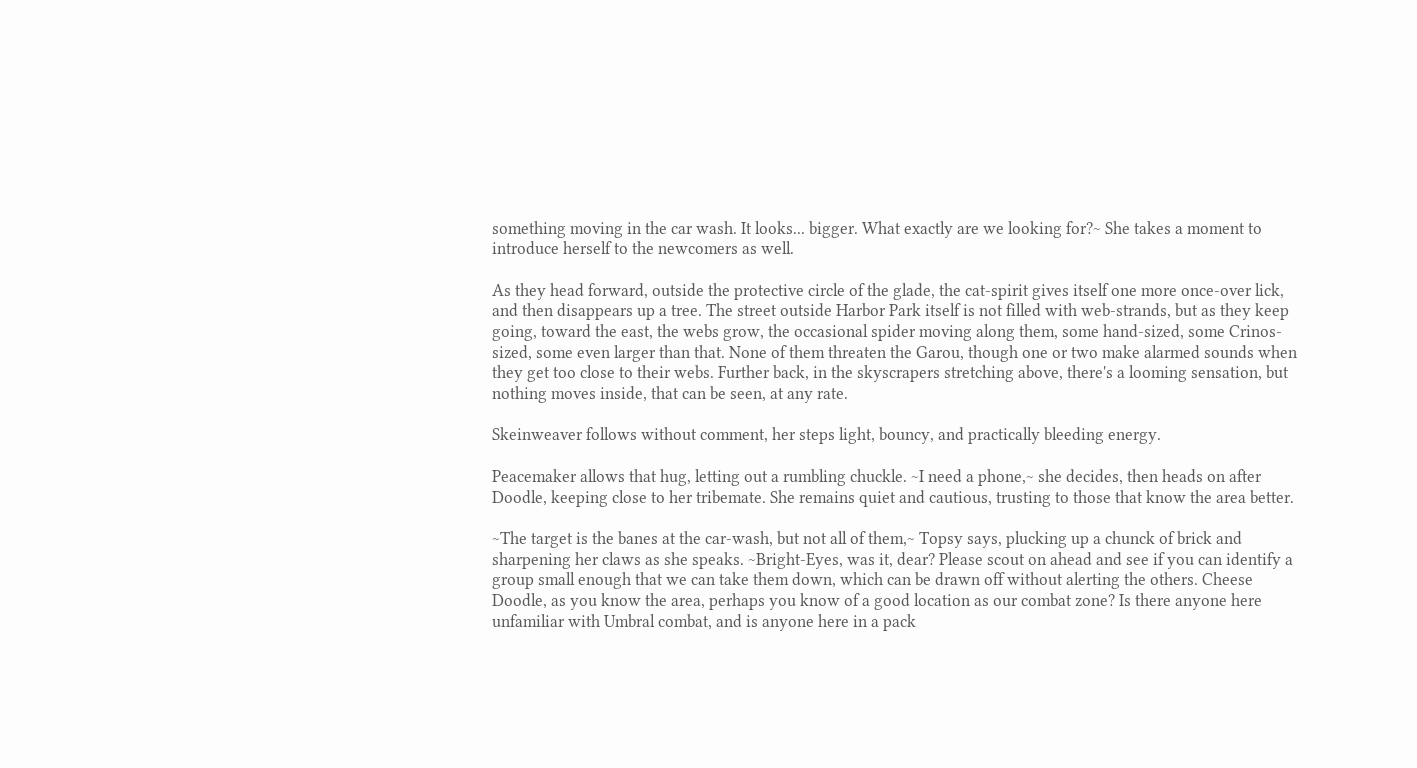something moving in the car wash. It looks... bigger. What exactly are we looking for?~ She takes a moment to introduce herself to the newcomers as well.

As they head forward, outside the protective circle of the glade, the cat-spirit gives itself one more once-over lick, and then disappears up a tree. The street outside Harbor Park itself is not filled with web-strands, but as they keep going, toward the east, the webs grow, the occasional spider moving along them, some hand-sized, some Crinos-sized, some even larger than that. None of them threaten the Garou, though one or two make alarmed sounds when they get too close to their webs. Further back, in the skyscrapers stretching above, there's a looming sensation, but nothing moves inside, that can be seen, at any rate.

Skeinweaver follows without comment, her steps light, bouncy, and practically bleeding energy.

Peacemaker allows that hug, letting out a rumbling chuckle. ~I need a phone,~ she decides, then heads on after Doodle, keeping close to her tribemate. She remains quiet and cautious, trusting to those that know the area better.

~The target is the banes at the car-wash, but not all of them,~ Topsy says, plucking up a chunck of brick and sharpening her claws as she speaks. ~Bright-Eyes, was it, dear? Please scout on ahead and see if you can identify a group small enough that we can take them down, which can be drawn off without alerting the others. Cheese Doodle, as you know the area, perhaps you know of a good location as our combat zone? Is there anyone here unfamiliar with Umbral combat, and is anyone here in a pack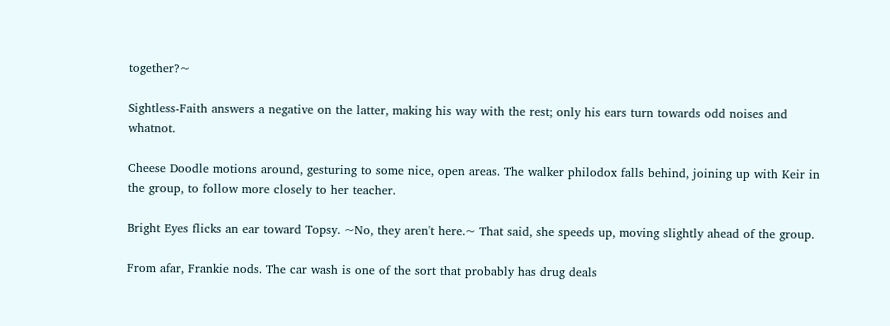together?~

Sightless-Faith answers a negative on the latter, making his way with the rest; only his ears turn towards odd noises and whatnot.

Cheese Doodle motions around, gesturing to some nice, open areas. The walker philodox falls behind, joining up with Keir in the group, to follow more closely to her teacher.

Bright Eyes flicks an ear toward Topsy. ~No, they aren't here.~ That said, she speeds up, moving slightly ahead of the group.

From afar, Frankie nods. The car wash is one of the sort that probably has drug deals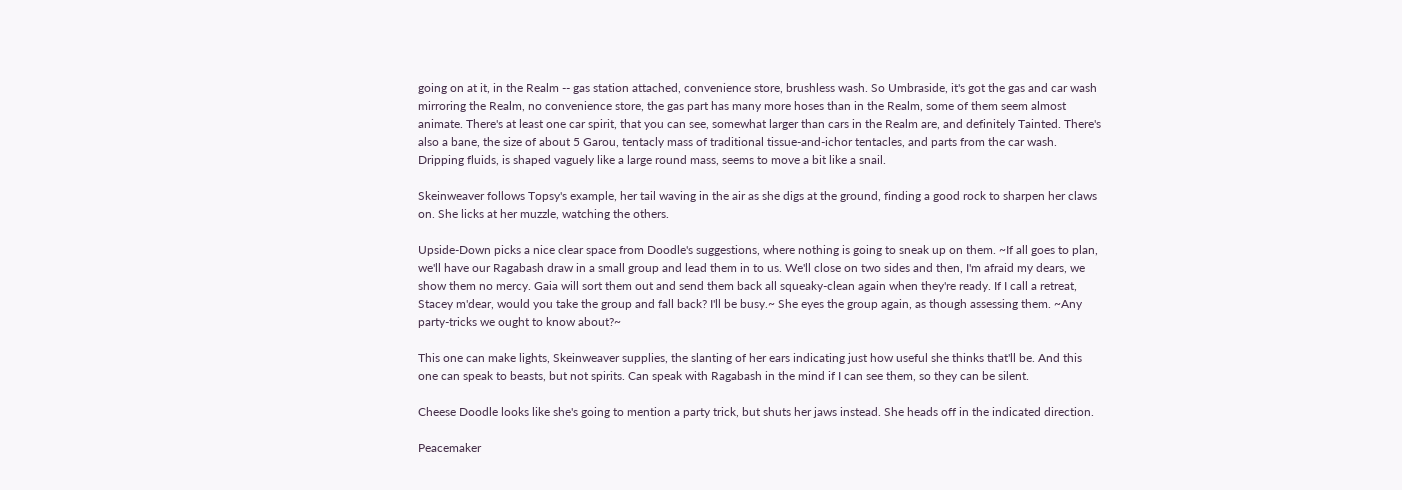going on at it, in the Realm -- gas station attached, convenience store, brushless wash. So Umbraside, it's got the gas and car wash mirroring the Realm, no convenience store, the gas part has many more hoses than in the Realm, some of them seem almost animate. There's at least one car spirit, that you can see, somewhat larger than cars in the Realm are, and definitely Tainted. There's also a bane, the size of about 5 Garou, tentacly mass of traditional tissue-and-ichor tentacles, and parts from the car wash. Dripping fluids, is shaped vaguely like a large round mass, seems to move a bit like a snail.

Skeinweaver follows Topsy's example, her tail waving in the air as she digs at the ground, finding a good rock to sharpen her claws on. She licks at her muzzle, watching the others.

Upside-Down picks a nice clear space from Doodle's suggestions, where nothing is going to sneak up on them. ~If all goes to plan, we'll have our Ragabash draw in a small group and lead them in to us. We'll close on two sides and then, I'm afraid my dears, we show them no mercy. Gaia will sort them out and send them back all squeaky-clean again when they're ready. If I call a retreat, Stacey m'dear, would you take the group and fall back? I'll be busy.~ She eyes the group again, as though assessing them. ~Any party-tricks we ought to know about?~

This one can make lights, Skeinweaver supplies, the slanting of her ears indicating just how useful she thinks that'll be. And this one can speak to beasts, but not spirits. Can speak with Ragabash in the mind if I can see them, so they can be silent.

Cheese Doodle looks like she's going to mention a party trick, but shuts her jaws instead. She heads off in the indicated direction.

Peacemaker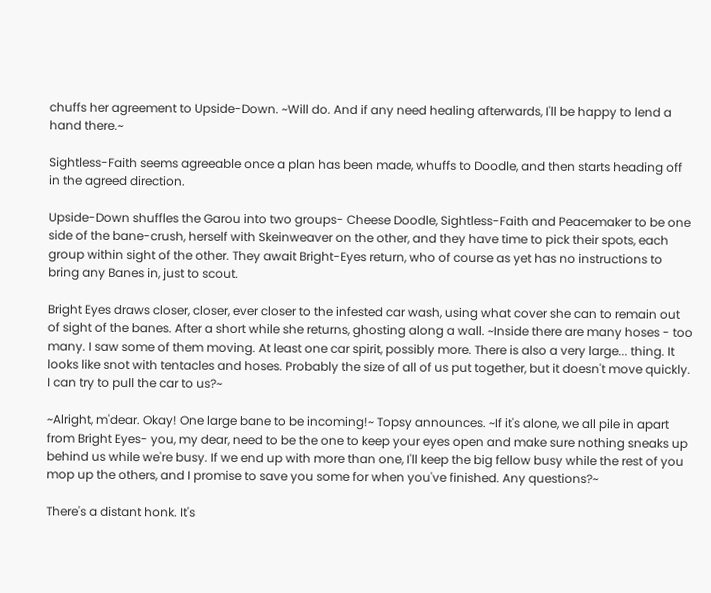chuffs her agreement to Upside-Down. ~Will do. And if any need healing afterwards, I'll be happy to lend a hand there.~

Sightless-Faith seems agreeable once a plan has been made, whuffs to Doodle, and then starts heading off in the agreed direction.

Upside-Down shuffles the Garou into two groups- Cheese Doodle, Sightless-Faith and Peacemaker to be one side of the bane-crush, herself with Skeinweaver on the other, and they have time to pick their spots, each group within sight of the other. They await Bright-Eyes return, who of course as yet has no instructions to bring any Banes in, just to scout.

Bright Eyes draws closer, closer, ever closer to the infested car wash, using what cover she can to remain out of sight of the banes. After a short while she returns, ghosting along a wall. ~Inside there are many hoses - too many. I saw some of them moving. At least one car spirit, possibly more. There is also a very large... thing. It looks like snot with tentacles and hoses. Probably the size of all of us put together, but it doesn't move quickly. I can try to pull the car to us?~

~Alright, m'dear. Okay! One large bane to be incoming!~ Topsy announces. ~If it's alone, we all pile in apart from Bright Eyes- you, my dear, need to be the one to keep your eyes open and make sure nothing sneaks up behind us while we're busy. If we end up with more than one, I'll keep the big fellow busy while the rest of you mop up the others, and I promise to save you some for when you've finished. Any questions?~

There's a distant honk. It's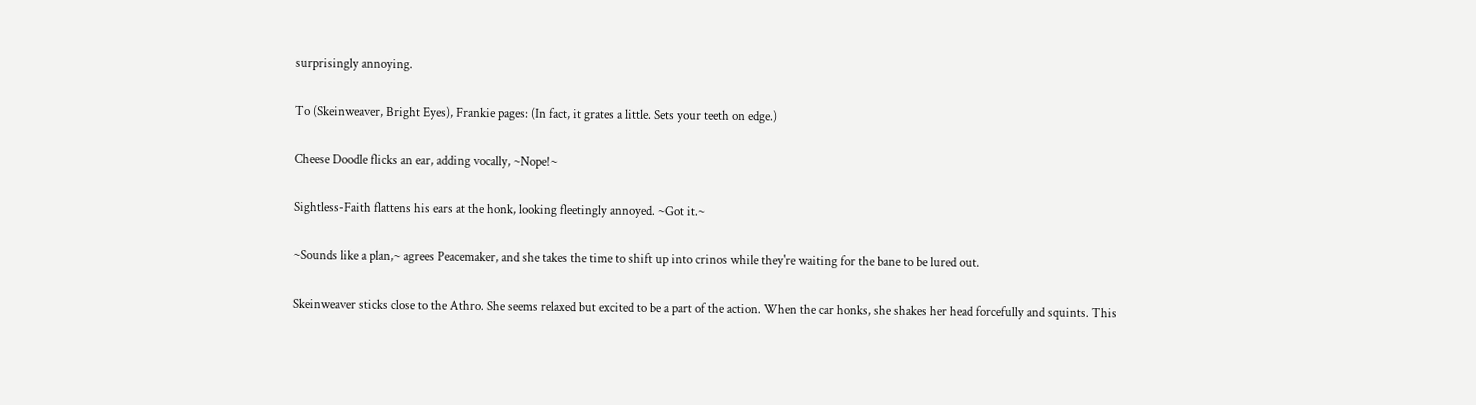surprisingly annoying.

To (Skeinweaver, Bright Eyes), Frankie pages: (In fact, it grates a little. Sets your teeth on edge.)

Cheese Doodle flicks an ear, adding vocally, ~Nope!~

Sightless-Faith flattens his ears at the honk, looking fleetingly annoyed. ~Got it.~

~Sounds like a plan,~ agrees Peacemaker, and she takes the time to shift up into crinos while they're waiting for the bane to be lured out.

Skeinweaver sticks close to the Athro. She seems relaxed but excited to be a part of the action. When the car honks, she shakes her head forcefully and squints. This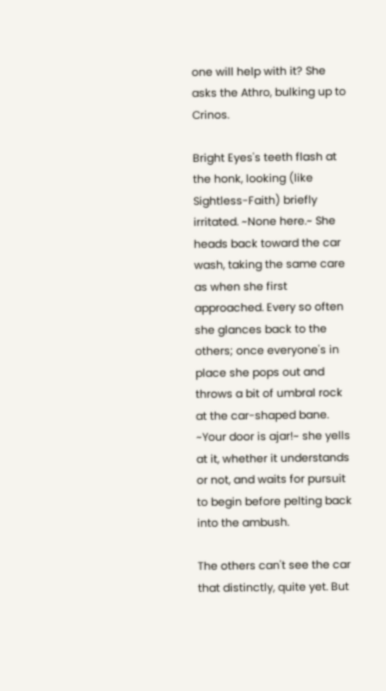one will help with it? She asks the Athro, bulking up to Crinos.

Bright Eyes's teeth flash at the honk, looking (like Sightless-Faith) briefly irritated. ~None here.~ She heads back toward the car wash, taking the same care as when she first approached. Every so often she glances back to the others; once everyone's in place she pops out and throws a bit of umbral rock at the car-shaped bane. ~Your door is ajar!~ she yells at it, whether it understands or not, and waits for pursuit to begin before pelting back into the ambush.

The others can't see the car that distinctly, quite yet. But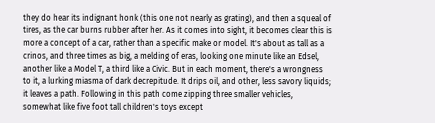they do hear its indignant honk (this one not nearly as grating), and then a squeal of tires, as the car burns rubber after her. As it comes into sight, it becomes clear this is more a concept of a car, rather than a specific make or model. It's about as tall as a crinos, and three times as big, a melding of eras, looking one minute like an Edsel, another like a Model T, a third like a Civic. But in each moment, there's a wrongness to it, a lurking miasma of dark decrepitude. It drips oil, and other, less savory liquids; it leaves a path. Following in this path come zipping three smaller vehicles, somewhat like five foot tall children's toys except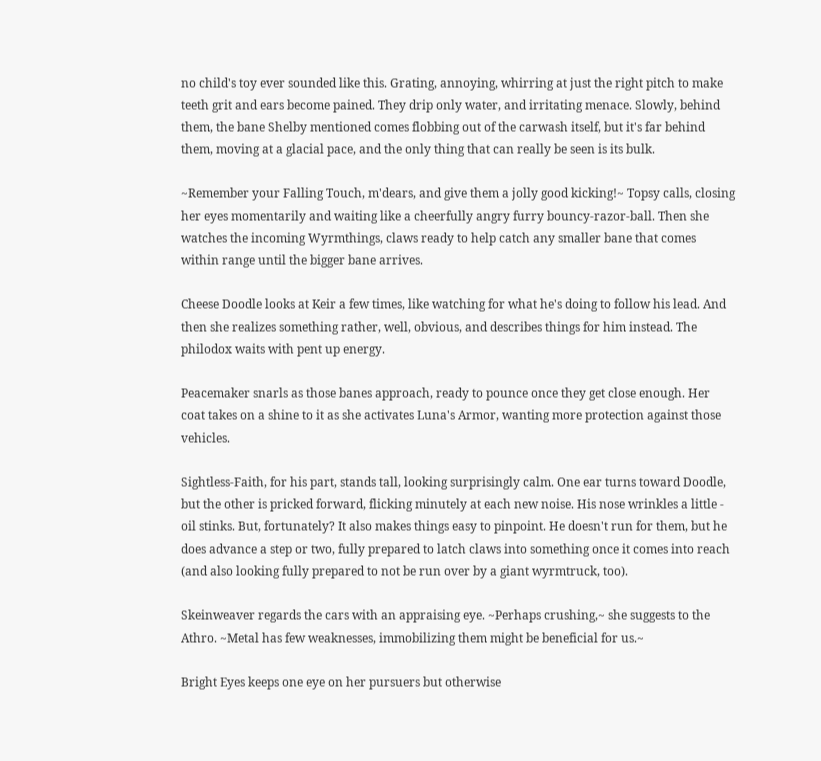no child's toy ever sounded like this. Grating, annoying, whirring at just the right pitch to make teeth grit and ears become pained. They drip only water, and irritating menace. Slowly, behind them, the bane Shelby mentioned comes flobbing out of the carwash itself, but it's far behind them, moving at a glacial pace, and the only thing that can really be seen is its bulk.

~Remember your Falling Touch, m'dears, and give them a jolly good kicking!~ Topsy calls, closing her eyes momentarily and waiting like a cheerfully angry furry bouncy-razor-ball. Then she watches the incoming Wyrmthings, claws ready to help catch any smaller bane that comes within range until the bigger bane arrives.

Cheese Doodle looks at Keir a few times, like watching for what he's doing to follow his lead. And then she realizes something rather, well, obvious, and describes things for him instead. The philodox waits with pent up energy.

Peacemaker snarls as those banes approach, ready to pounce once they get close enough. Her coat takes on a shine to it as she activates Luna's Armor, wanting more protection against those vehicles.

Sightless-Faith, for his part, stands tall, looking surprisingly calm. One ear turns toward Doodle, but the other is pricked forward, flicking minutely at each new noise. His nose wrinkles a little - oil stinks. But, fortunately? It also makes things easy to pinpoint. He doesn't run for them, but he does advance a step or two, fully prepared to latch claws into something once it comes into reach (and also looking fully prepared to not be run over by a giant wyrmtruck, too).

Skeinweaver regards the cars with an appraising eye. ~Perhaps crushing,~ she suggests to the Athro. ~Metal has few weaknesses, immobilizing them might be beneficial for us.~

Bright Eyes keeps one eye on her pursuers but otherwise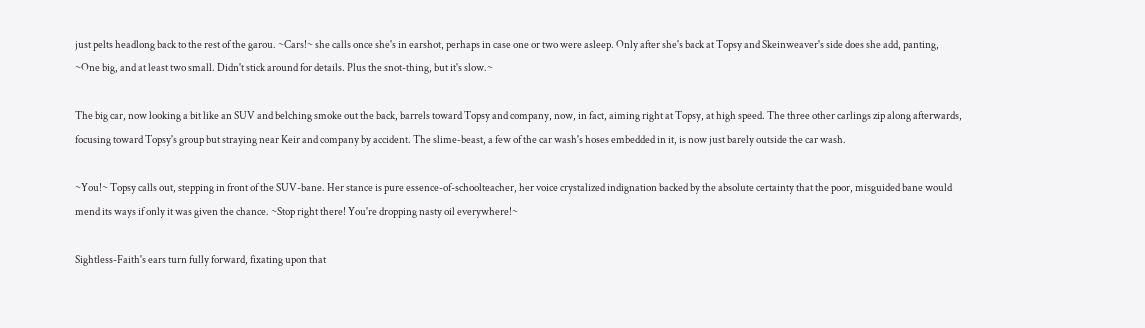just pelts headlong back to the rest of the garou. ~Cars!~ she calls once she's in earshot, perhaps in case one or two were asleep. Only after she's back at Topsy and Skeinweaver's side does she add, panting, ~One big, and at least two small. Didn't stick around for details. Plus the snot-thing, but it's slow.~

The big car, now looking a bit like an SUV and belching smoke out the back, barrels toward Topsy and company, now, in fact, aiming right at Topsy, at high speed. The three other carlings zip along afterwards, focusing toward Topsy's group but straying near Keir and company by accident. The slime-beast, a few of the car wash's hoses embedded in it, is now just barely outside the car wash.

~You!~ Topsy calls out, stepping in front of the SUV-bane. Her stance is pure essence-of-schoolteacher, her voice crystalized indignation backed by the absolute certainty that the poor, misguided bane would mend its ways if only it was given the chance. ~Stop right there! You're dropping nasty oil everywhere!~

Sightless-Faith's ears turn fully forward, fixating upon that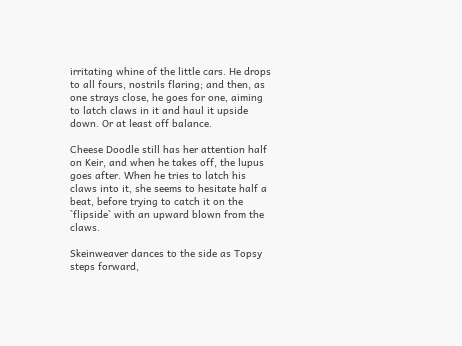irritating whine of the little cars. He drops to all fours, nostrils flaring; and then, as one strays close, he goes for one, aiming to latch claws in it and haul it upside down. Or at least off balance.

Cheese Doodle still has her attention half on Keir, and when he takes off, the lupus goes after. When he tries to latch his claws into it, she seems to hesitate half a beat, before trying to catch it on the `flipside` with an upward blown from the claws.

Skeinweaver dances to the side as Topsy steps forward,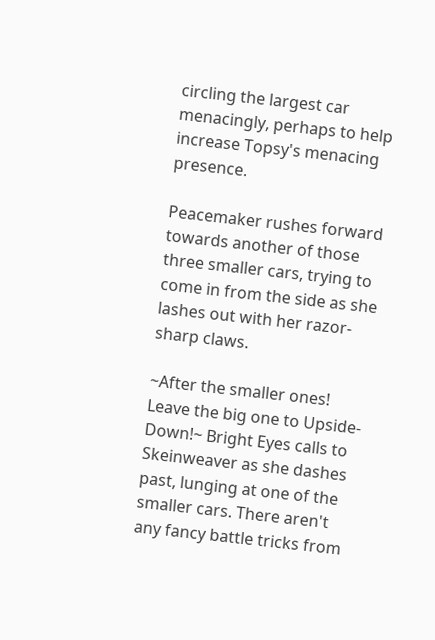circling the largest car menacingly, perhaps to help increase Topsy's menacing presence.

Peacemaker rushes forward towards another of those three smaller cars, trying to come in from the side as she lashes out with her razor-sharp claws.

~After the smaller ones! Leave the big one to Upside-Down!~ Bright Eyes calls to Skeinweaver as she dashes past, lunging at one of the smaller cars. There aren't any fancy battle tricks from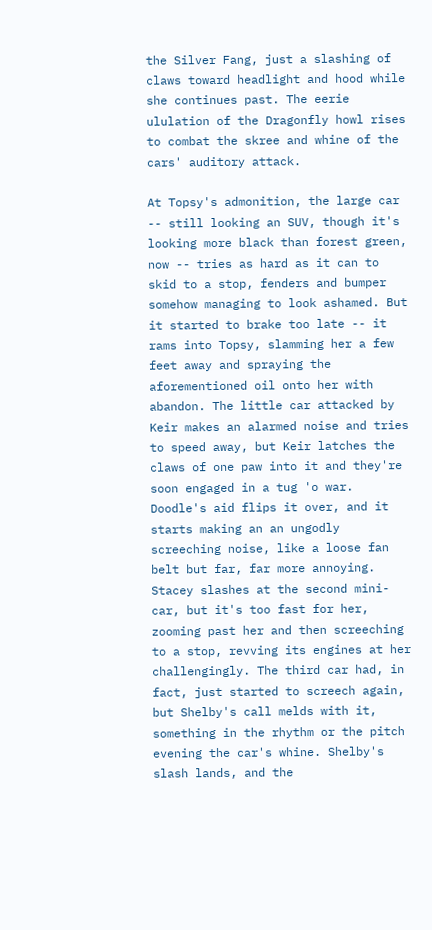the Silver Fang, just a slashing of claws toward headlight and hood while she continues past. The eerie ululation of the Dragonfly howl rises to combat the skree and whine of the cars' auditory attack.

At Topsy's admonition, the large car -- still looking an SUV, though it's looking more black than forest green, now -- tries as hard as it can to skid to a stop, fenders and bumper somehow managing to look ashamed. But it started to brake too late -- it rams into Topsy, slamming her a few feet away and spraying the aforementioned oil onto her with abandon. The little car attacked by Keir makes an alarmed noise and tries to speed away, but Keir latches the claws of one paw into it and they're soon engaged in a tug 'o war. Doodle's aid flips it over, and it starts making an an ungodly screeching noise, like a loose fan belt but far, far more annoying. Stacey slashes at the second mini-car, but it's too fast for her, zooming past her and then screeching to a stop, revving its engines at her challengingly. The third car had, in fact, just started to screech again, but Shelby's call melds with it, something in the rhythm or the pitch evening the car's whine. Shelby's slash lands, and the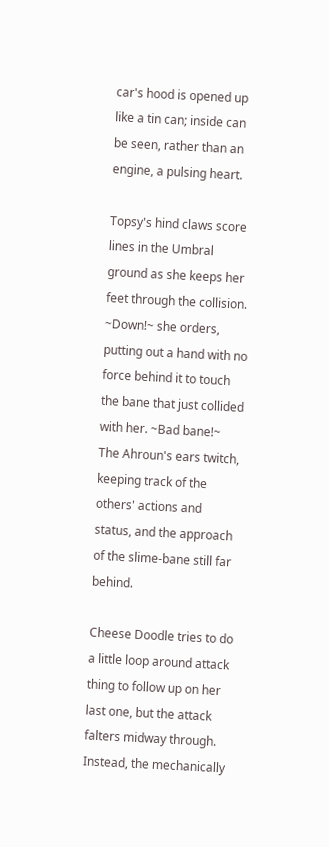car's hood is opened up like a tin can; inside can be seen, rather than an engine, a pulsing heart.

Topsy's hind claws score lines in the Umbral ground as she keeps her feet through the collision. ~Down!~ she orders, putting out a hand with no force behind it to touch the bane that just collided with her. ~Bad bane!~ The Ahroun's ears twitch, keeping track of the others' actions and status, and the approach of the slime-bane still far behind.

Cheese Doodle tries to do a little loop around attack thing to follow up on her last one, but the attack falters midway through. Instead, the mechanically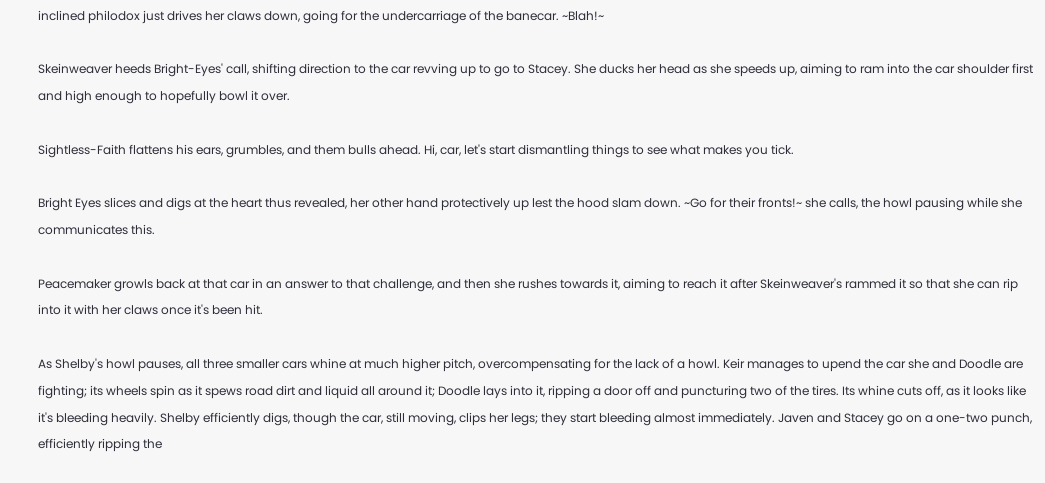inclined philodox just drives her claws down, going for the undercarriage of the banecar. ~Blah!~

Skeinweaver heeds Bright-Eyes' call, shifting direction to the car revving up to go to Stacey. She ducks her head as she speeds up, aiming to ram into the car shoulder first and high enough to hopefully bowl it over.

Sightless-Faith flattens his ears, grumbles, and them bulls ahead. Hi, car, let's start dismantling things to see what makes you tick.

Bright Eyes slices and digs at the heart thus revealed, her other hand protectively up lest the hood slam down. ~Go for their fronts!~ she calls, the howl pausing while she communicates this.

Peacemaker growls back at that car in an answer to that challenge, and then she rushes towards it, aiming to reach it after Skeinweaver's rammed it so that she can rip into it with her claws once it's been hit.

As Shelby's howl pauses, all three smaller cars whine at much higher pitch, overcompensating for the lack of a howl. Keir manages to upend the car she and Doodle are fighting; its wheels spin as it spews road dirt and liquid all around it; Doodle lays into it, ripping a door off and puncturing two of the tires. Its whine cuts off, as it looks like it's bleeding heavily. Shelby efficiently digs, though the car, still moving, clips her legs; they start bleeding almost immediately. Javen and Stacey go on a one-two punch, efficiently ripping the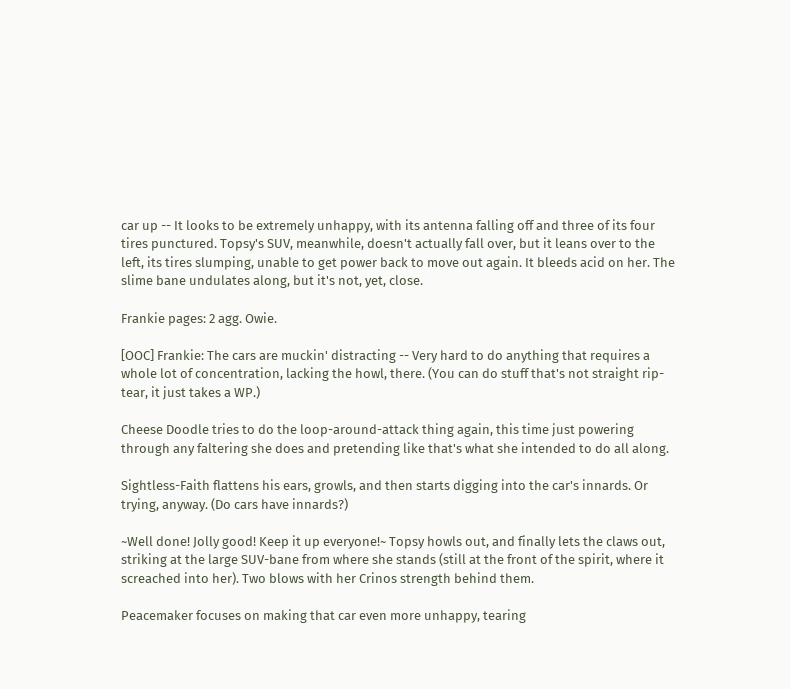car up -- It looks to be extremely unhappy, with its antenna falling off and three of its four tires punctured. Topsy's SUV, meanwhile, doesn't actually fall over, but it leans over to the left, its tires slumping, unable to get power back to move out again. It bleeds acid on her. The slime bane undulates along, but it's not, yet, close.

Frankie pages: 2 agg. Owie.

[OOC] Frankie: The cars are muckin' distracting -- Very hard to do anything that requires a whole lot of concentration, lacking the howl, there. (You can do stuff that's not straight rip-tear, it just takes a WP.)

Cheese Doodle tries to do the loop-around-attack thing again, this time just powering through any faltering she does and pretending like that's what she intended to do all along.

Sightless-Faith flattens his ears, growls, and then starts digging into the car's innards. Or trying, anyway. (Do cars have innards?)

~Well done! Jolly good! Keep it up everyone!~ Topsy howls out, and finally lets the claws out, striking at the large SUV-bane from where she stands (still at the front of the spirit, where it screached into her). Two blows with her Crinos strength behind them.

Peacemaker focuses on making that car even more unhappy, tearing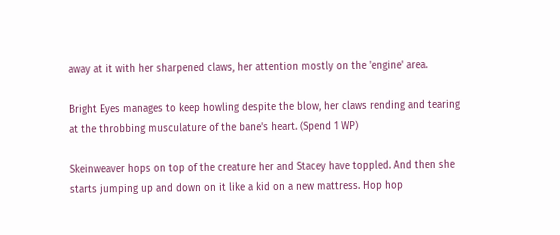away at it with her sharpened claws, her attention mostly on the 'engine' area.

Bright Eyes manages to keep howling despite the blow, her claws rending and tearing at the throbbing musculature of the bane's heart. (Spend 1 WP)

Skeinweaver hops on top of the creature her and Stacey have toppled. And then she starts jumping up and down on it like a kid on a new mattress. Hop hop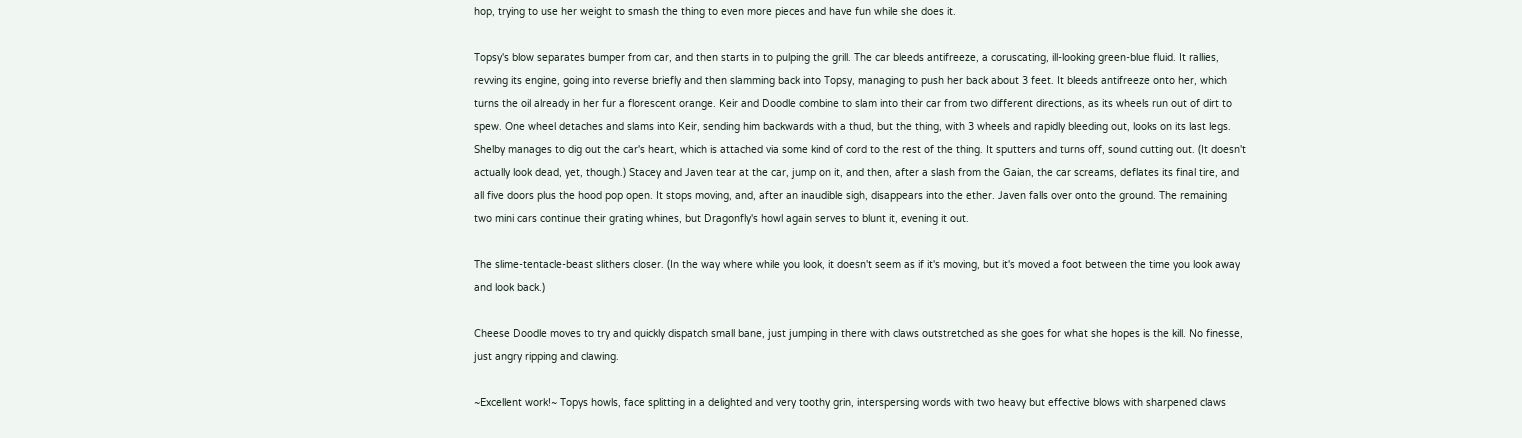hop, trying to use her weight to smash the thing to even more pieces and have fun while she does it.

Topsy's blow separates bumper from car, and then starts in to pulping the grill. The car bleeds antifreeze, a coruscating, ill-looking green-blue fluid. It rallies, revving its engine, going into reverse briefly and then slamming back into Topsy, managing to push her back about 3 feet. It bleeds antifreeze onto her, which turns the oil already in her fur a florescent orange. Keir and Doodle combine to slam into their car from two different directions, as its wheels run out of dirt to spew. One wheel detaches and slams into Keir, sending him backwards with a thud, but the thing, with 3 wheels and rapidly bleeding out, looks on its last legs. Shelby manages to dig out the car's heart, which is attached via some kind of cord to the rest of the thing. It sputters and turns off, sound cutting out. (It doesn't actually look dead, yet, though.) Stacey and Javen tear at the car, jump on it, and then, after a slash from the Gaian, the car screams, deflates its final tire, and all five doors plus the hood pop open. It stops moving, and, after an inaudible sigh, disappears into the ether. Javen falls over onto the ground. The remaining two mini cars continue their grating whines, but Dragonfly's howl again serves to blunt it, evening it out.

The slime-tentacle-beast slithers closer. (In the way where while you look, it doesn't seem as if it's moving, but it's moved a foot between the time you look away and look back.)

Cheese Doodle moves to try and quickly dispatch small bane, just jumping in there with claws outstretched as she goes for what she hopes is the kill. No finesse, just angry ripping and clawing.

~Excellent work!~ Topys howls, face splitting in a delighted and very toothy grin, interspersing words with two heavy but effective blows with sharpened claws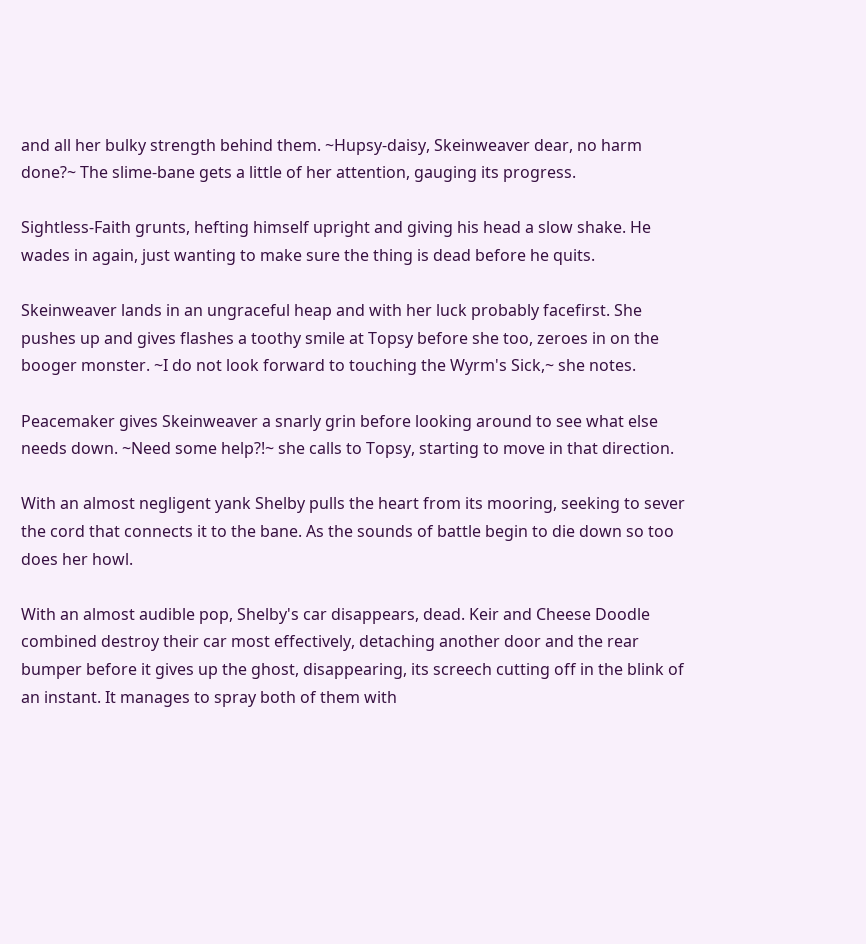and all her bulky strength behind them. ~Hupsy-daisy, Skeinweaver dear, no harm done?~ The slime-bane gets a little of her attention, gauging its progress.

Sightless-Faith grunts, hefting himself upright and giving his head a slow shake. He wades in again, just wanting to make sure the thing is dead before he quits.

Skeinweaver lands in an ungraceful heap and with her luck probably facefirst. She pushes up and gives flashes a toothy smile at Topsy before she too, zeroes in on the booger monster. ~I do not look forward to touching the Wyrm's Sick,~ she notes.

Peacemaker gives Skeinweaver a snarly grin before looking around to see what else needs down. ~Need some help?!~ she calls to Topsy, starting to move in that direction.

With an almost negligent yank Shelby pulls the heart from its mooring, seeking to sever the cord that connects it to the bane. As the sounds of battle begin to die down so too does her howl.

With an almost audible pop, Shelby's car disappears, dead. Keir and Cheese Doodle combined destroy their car most effectively, detaching another door and the rear bumper before it gives up the ghost, disappearing, its screech cutting off in the blink of an instant. It manages to spray both of them with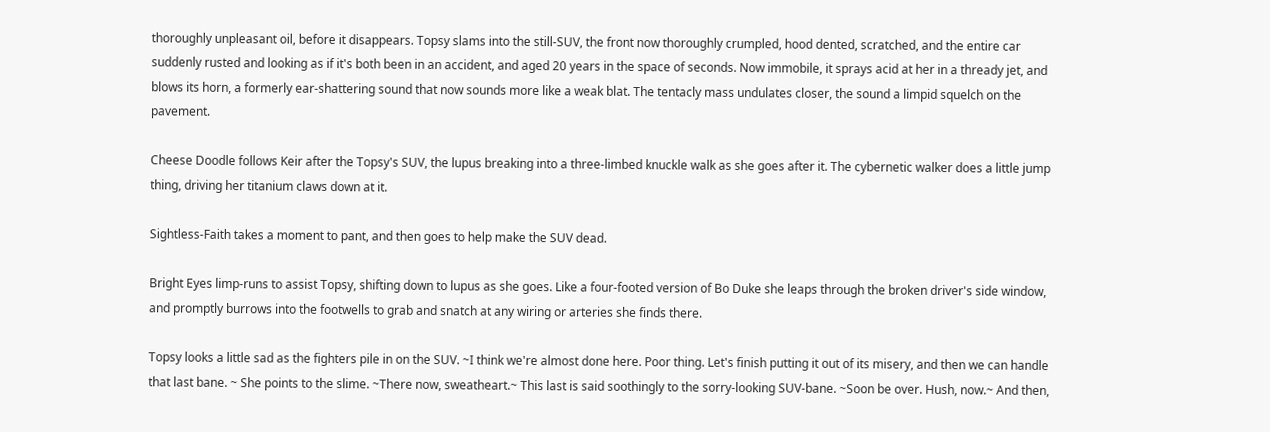thoroughly unpleasant oil, before it disappears. Topsy slams into the still-SUV, the front now thoroughly crumpled, hood dented, scratched, and the entire car suddenly rusted and looking as if it's both been in an accident, and aged 20 years in the space of seconds. Now immobile, it sprays acid at her in a thready jet, and blows its horn, a formerly ear-shattering sound that now sounds more like a weak blat. The tentacly mass undulates closer, the sound a limpid squelch on the pavement.

Cheese Doodle follows Keir after the Topsy's SUV, the lupus breaking into a three-limbed knuckle walk as she goes after it. The cybernetic walker does a little jump thing, driving her titanium claws down at it.

Sightless-Faith takes a moment to pant, and then goes to help make the SUV dead.

Bright Eyes limp-runs to assist Topsy, shifting down to lupus as she goes. Like a four-footed version of Bo Duke she leaps through the broken driver's side window, and promptly burrows into the footwells to grab and snatch at any wiring or arteries she finds there.

Topsy looks a little sad as the fighters pile in on the SUV. ~I think we're almost done here. Poor thing. Let's finish putting it out of its misery, and then we can handle that last bane. ~ She points to the slime. ~There now, sweatheart.~ This last is said soothingly to the sorry-looking SUV-bane. ~Soon be over. Hush, now.~ And then,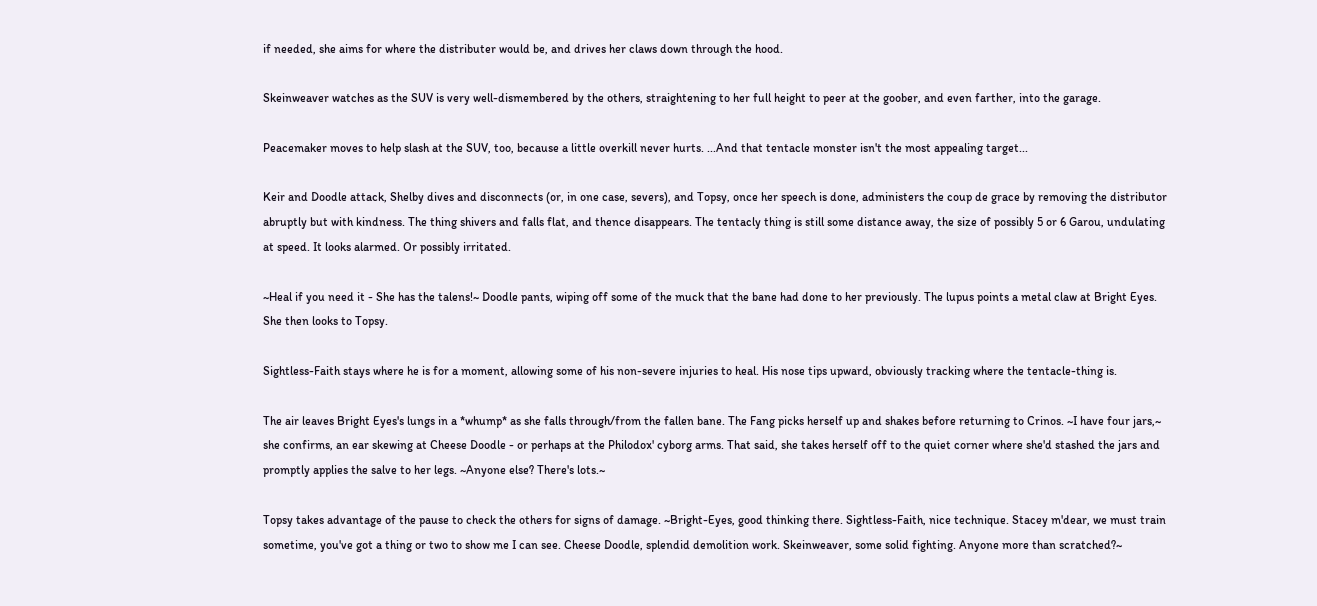if needed, she aims for where the distributer would be, and drives her claws down through the hood.

Skeinweaver watches as the SUV is very well-dismembered by the others, straightening to her full height to peer at the goober, and even farther, into the garage.

Peacemaker moves to help slash at the SUV, too, because a little overkill never hurts. ...And that tentacle monster isn't the most appealing target...

Keir and Doodle attack, Shelby dives and disconnects (or, in one case, severs), and Topsy, once her speech is done, administers the coup de grace by removing the distributor abruptly but with kindness. The thing shivers and falls flat, and thence disappears. The tentacly thing is still some distance away, the size of possibly 5 or 6 Garou, undulating at speed. It looks alarmed. Or possibly irritated.

~Heal if you need it - She has the talens!~ Doodle pants, wiping off some of the muck that the bane had done to her previously. The lupus points a metal claw at Bright Eyes. She then looks to Topsy.

Sightless-Faith stays where he is for a moment, allowing some of his non-severe injuries to heal. His nose tips upward, obviously tracking where the tentacle-thing is.

The air leaves Bright Eyes's lungs in a *whump* as she falls through/from the fallen bane. The Fang picks herself up and shakes before returning to Crinos. ~I have four jars,~ she confirms, an ear skewing at Cheese Doodle - or perhaps at the Philodox' cyborg arms. That said, she takes herself off to the quiet corner where she'd stashed the jars and promptly applies the salve to her legs. ~Anyone else? There's lots.~

Topsy takes advantage of the pause to check the others for signs of damage. ~Bright-Eyes, good thinking there. Sightless-Faith, nice technique. Stacey m'dear, we must train sometime, you've got a thing or two to show me I can see. Cheese Doodle, splendid demolition work. Skeinweaver, some solid fighting. Anyone more than scratched?~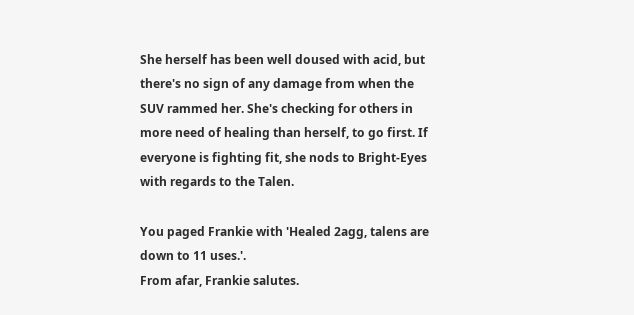She herself has been well doused with acid, but there's no sign of any damage from when the SUV rammed her. She's checking for others in more need of healing than herself, to go first. If everyone is fighting fit, she nods to Bright-Eyes with regards to the Talen.

You paged Frankie with 'Healed 2agg, talens are down to 11 uses.'.
From afar, Frankie salutes.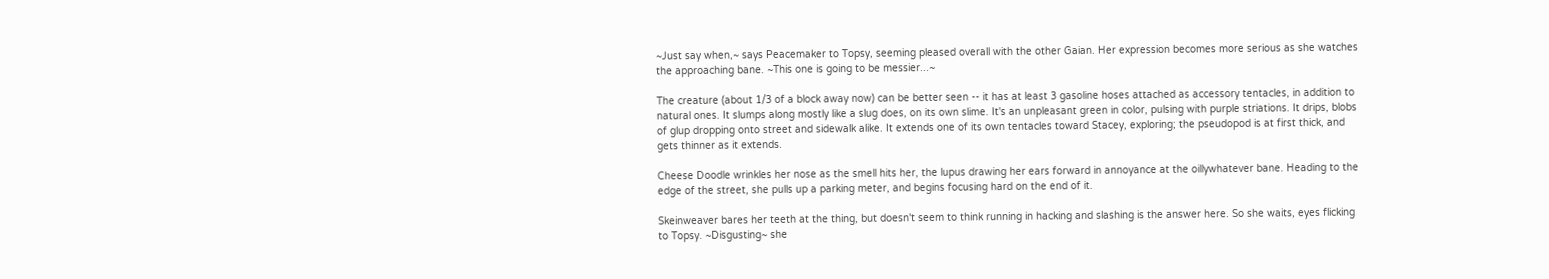~Just say when,~ says Peacemaker to Topsy, seeming pleased overall with the other Gaian. Her expression becomes more serious as she watches the approaching bane. ~This one is going to be messier...~

The creature (about 1/3 of a block away now) can be better seen -- it has at least 3 gasoline hoses attached as accessory tentacles, in addition to natural ones. It slumps along mostly like a slug does, on its own slime. It's an unpleasant green in color, pulsing with purple striations. It drips, blobs of glup dropping onto street and sidewalk alike. It extends one of its own tentacles toward Stacey, exploring; the pseudopod is at first thick, and gets thinner as it extends.

Cheese Doodle wrinkles her nose as the smell hits her, the lupus drawing her ears forward in annoyance at the oillywhatever bane. Heading to the edge of the street, she pulls up a parking meter, and begins focusing hard on the end of it.

Skeinweaver bares her teeth at the thing, but doesn't seem to think running in hacking and slashing is the answer here. So she waits, eyes flicking to Topsy. ~Disgusting~ she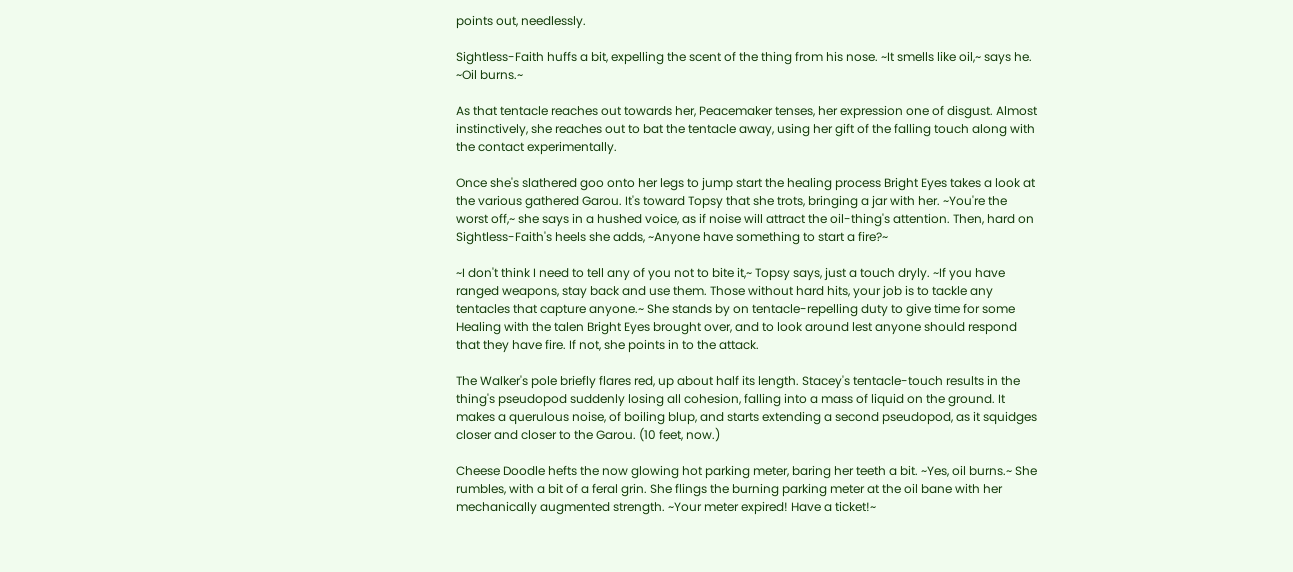points out, needlessly.

Sightless-Faith huffs a bit, expelling the scent of the thing from his nose. ~It smells like oil,~ says he. ~Oil burns.~

As that tentacle reaches out towards her, Peacemaker tenses, her expression one of disgust. Almost instinctively, she reaches out to bat the tentacle away, using her gift of the falling touch along with the contact experimentally.

Once she's slathered goo onto her legs to jump start the healing process Bright Eyes takes a look at the various gathered Garou. It's toward Topsy that she trots, bringing a jar with her. ~You're the worst off,~ she says in a hushed voice, as if noise will attract the oil-thing's attention. Then, hard on Sightless-Faith's heels she adds, ~Anyone have something to start a fire?~

~I don't think I need to tell any of you not to bite it,~ Topsy says, just a touch dryly. ~If you have ranged weapons, stay back and use them. Those without hard hits, your job is to tackle any tentacles that capture anyone.~ She stands by on tentacle-repelling duty to give time for some Healing with the talen Bright Eyes brought over, and to look around lest anyone should respond that they have fire. If not, she points in to the attack.

The Walker's pole briefly flares red, up about half its length. Stacey's tentacle-touch results in the thing's pseudopod suddenly losing all cohesion, falling into a mass of liquid on the ground. It makes a querulous noise, of boiling blup, and starts extending a second pseudopod, as it squidges closer and closer to the Garou. (10 feet, now.)

Cheese Doodle hefts the now glowing hot parking meter, baring her teeth a bit. ~Yes, oil burns.~ She rumbles, with a bit of a feral grin. She flings the burning parking meter at the oil bane with her mechanically augmented strength. ~Your meter expired! Have a ticket!~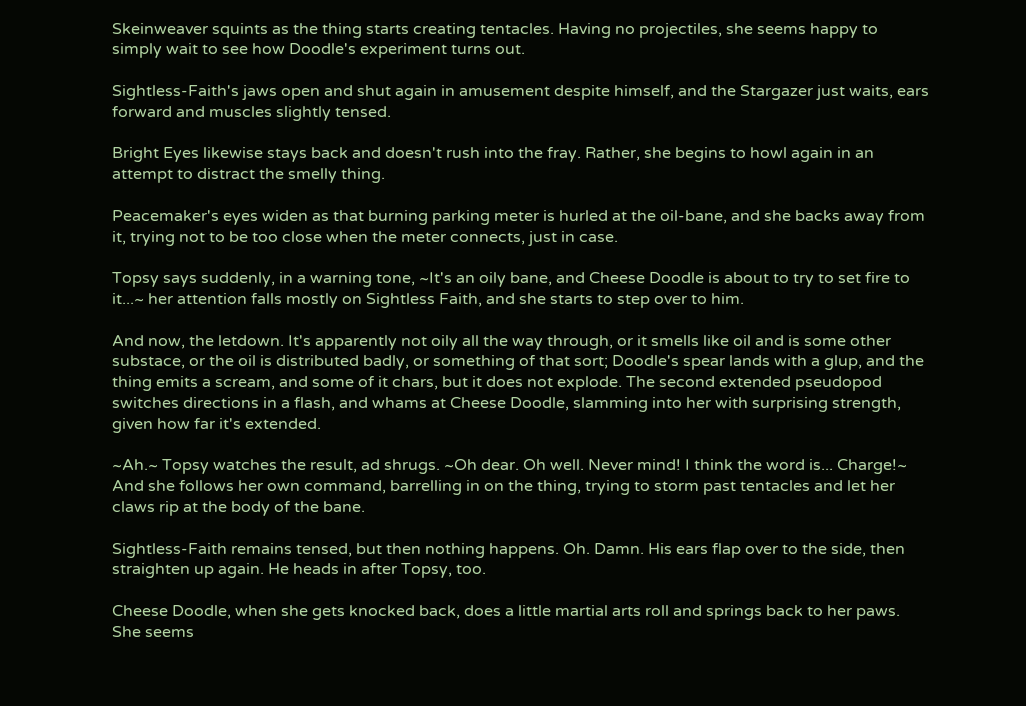Skeinweaver squints as the thing starts creating tentacles. Having no projectiles, she seems happy to simply wait to see how Doodle's experiment turns out.

Sightless-Faith's jaws open and shut again in amusement despite himself, and the Stargazer just waits, ears forward and muscles slightly tensed.

Bright Eyes likewise stays back and doesn't rush into the fray. Rather, she begins to howl again in an attempt to distract the smelly thing.

Peacemaker's eyes widen as that burning parking meter is hurled at the oil-bane, and she backs away from it, trying not to be too close when the meter connects, just in case.

Topsy says suddenly, in a warning tone, ~It's an oily bane, and Cheese Doodle is about to try to set fire to it...~ her attention falls mostly on Sightless Faith, and she starts to step over to him.

And now, the letdown. It's apparently not oily all the way through, or it smells like oil and is some other substace, or the oil is distributed badly, or something of that sort; Doodle's spear lands with a glup, and the thing emits a scream, and some of it chars, but it does not explode. The second extended pseudopod switches directions in a flash, and whams at Cheese Doodle, slamming into her with surprising strength, given how far it's extended.

~Ah.~ Topsy watches the result, ad shrugs. ~Oh dear. Oh well. Never mind! I think the word is... Charge!~ And she follows her own command, barrelling in on the thing, trying to storm past tentacles and let her claws rip at the body of the bane.

Sightless-Faith remains tensed, but then nothing happens. Oh. Damn. His ears flap over to the side, then straighten up again. He heads in after Topsy, too.

Cheese Doodle, when she gets knocked back, does a little martial arts roll and springs back to her paws. She seems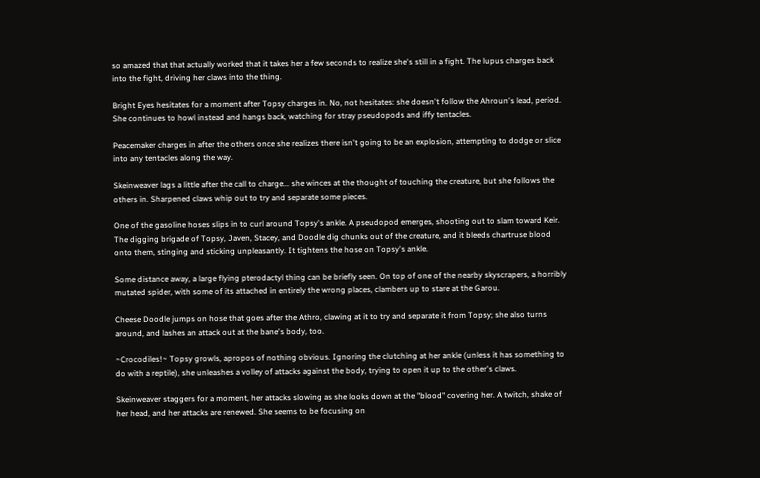so amazed that that actually worked that it takes her a few seconds to realize she's still in a fight. The lupus charges back into the fight, driving her claws into the thing.

Bright Eyes hesitates for a moment after Topsy charges in. No, not hesitates: she doesn't follow the Ahroun's lead, period. She continues to howl instead and hangs back, watching for stray pseudopods and iffy tentacles.

Peacemaker charges in after the others once she realizes there isn't going to be an explosion, attempting to dodge or slice into any tentacles along the way.

Skeinweaver lags a little after the call to charge... she winces at the thought of touching the creature, but she follows the others in. Sharpened claws whip out to try and separate some pieces.

One of the gasoline hoses slips in to curl around Topsy's ankle. A pseudopod emerges, shooting out to slam toward Keir. The digging brigade of Topsy, Javen, Stacey, and Doodle dig chunks out of the creature, and it bleeds chartruse blood onto them, stinging and sticking unpleasantly. It tightens the hose on Topsy's ankle.

Some distance away, a large flying pterodactyl thing can be briefly seen. On top of one of the nearby skyscrapers, a horribly mutated spider, with some of its attached in entirely the wrong places, clambers up to stare at the Garou.

Cheese Doodle jumps on hose that goes after the Athro, clawing at it to try and separate it from Topsy; she also turns around, and lashes an attack out at the bane's body, too.

~Crocodiles!~ Topsy growls, apropos of nothing obvious. Ignoring the clutching at her ankle (unless it has something to do with a reptile), she unleashes a volley of attacks against the body, trying to open it up to the other's claws.

Skeinweaver staggers for a moment, her attacks slowing as she looks down at the "blood" covering her. A twitch, shake of her head, and her attacks are renewed. She seems to be focusing on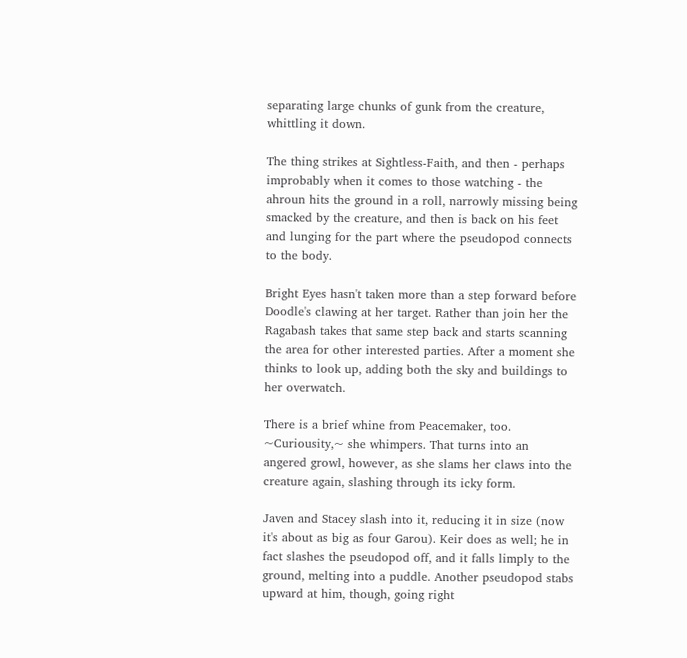separating large chunks of gunk from the creature, whittling it down.

The thing strikes at Sightless-Faith, and then - perhaps improbably when it comes to those watching - the ahroun hits the ground in a roll, narrowly missing being smacked by the creature, and then is back on his feet and lunging for the part where the pseudopod connects to the body.

Bright Eyes hasn't taken more than a step forward before Doodle's clawing at her target. Rather than join her the Ragabash takes that same step back and starts scanning the area for other interested parties. After a moment she thinks to look up, adding both the sky and buildings to her overwatch.

There is a brief whine from Peacemaker, too. ~Curiousity,~ she whimpers. That turns into an angered growl, however, as she slams her claws into the creature again, slashing through its icky form.

Javen and Stacey slash into it, reducing it in size (now it's about as big as four Garou). Keir does as well; he in fact slashes the pseudopod off, and it falls limply to the ground, melting into a puddle. Another pseudopod stabs upward at him, though, going right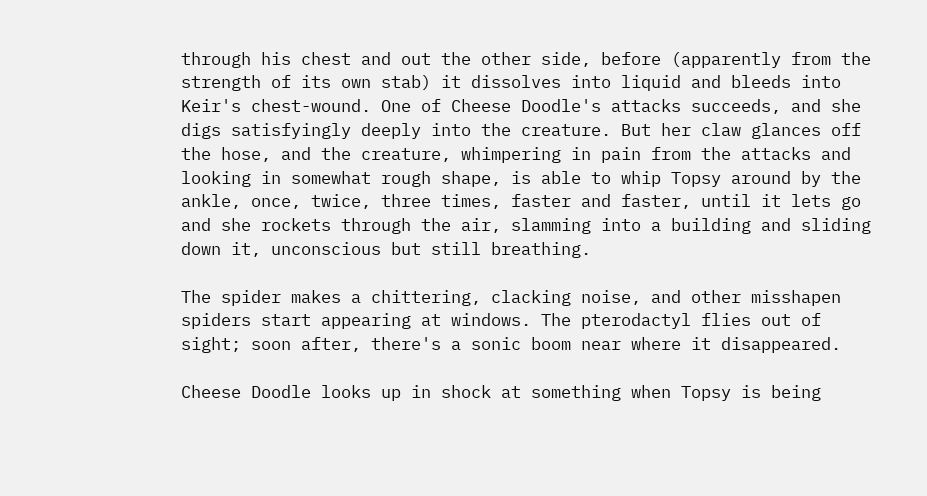through his chest and out the other side, before (apparently from the strength of its own stab) it dissolves into liquid and bleeds into Keir's chest-wound. One of Cheese Doodle's attacks succeeds, and she digs satisfyingly deeply into the creature. But her claw glances off the hose, and the creature, whimpering in pain from the attacks and looking in somewhat rough shape, is able to whip Topsy around by the ankle, once, twice, three times, faster and faster, until it lets go and she rockets through the air, slamming into a building and sliding down it, unconscious but still breathing.

The spider makes a chittering, clacking noise, and other misshapen spiders start appearing at windows. The pterodactyl flies out of sight; soon after, there's a sonic boom near where it disappeared.

Cheese Doodle looks up in shock at something when Topsy is being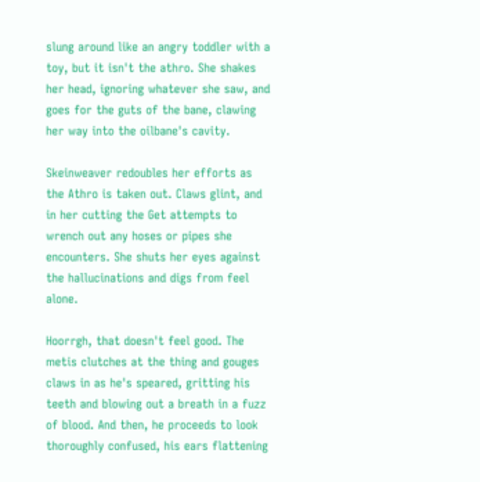slung around like an angry toddler with a toy, but it isn't the athro. She shakes her head, ignoring whatever she saw, and goes for the guts of the bane, clawing her way into the oilbane's cavity.

Skeinweaver redoubles her efforts as the Athro is taken out. Claws glint, and in her cutting the Get attempts to wrench out any hoses or pipes she encounters. She shuts her eyes against the hallucinations and digs from feel alone.

Hoorrgh, that doesn't feel good. The metis clutches at the thing and gouges claws in as he's speared, gritting his teeth and blowing out a breath in a fuzz of blood. And then, he proceeds to look thoroughly confused, his ears flattening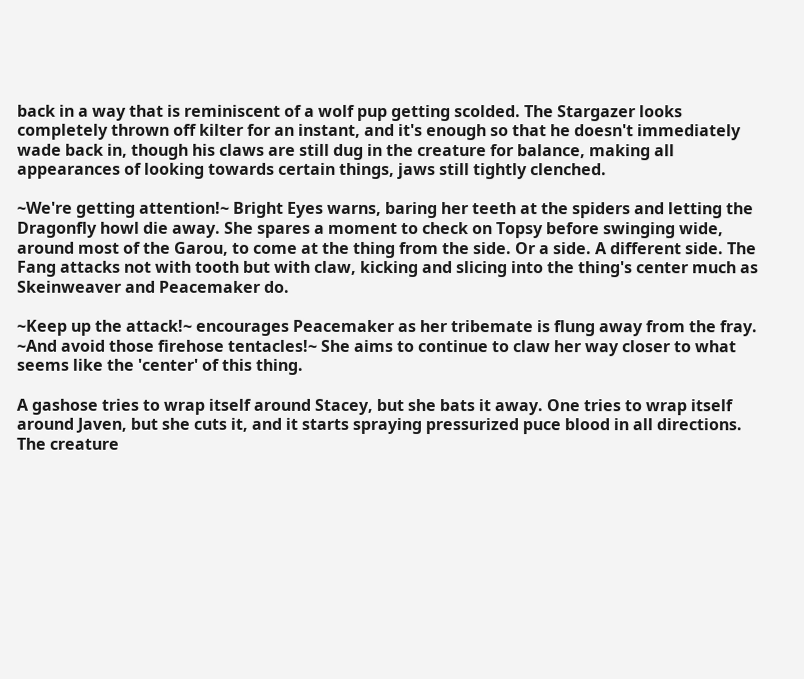back in a way that is reminiscent of a wolf pup getting scolded. The Stargazer looks completely thrown off kilter for an instant, and it's enough so that he doesn't immediately wade back in, though his claws are still dug in the creature for balance, making all appearances of looking towards certain things, jaws still tightly clenched.

~We're getting attention!~ Bright Eyes warns, baring her teeth at the spiders and letting the Dragonfly howl die away. She spares a moment to check on Topsy before swinging wide, around most of the Garou, to come at the thing from the side. Or a side. A different side. The Fang attacks not with tooth but with claw, kicking and slicing into the thing's center much as Skeinweaver and Peacemaker do.

~Keep up the attack!~ encourages Peacemaker as her tribemate is flung away from the fray. ~And avoid those firehose tentacles!~ She aims to continue to claw her way closer to what seems like the 'center' of this thing.

A gashose tries to wrap itself around Stacey, but she bats it away. One tries to wrap itself around Javen, but she cuts it, and it starts spraying pressurized puce blood in all directions. The creature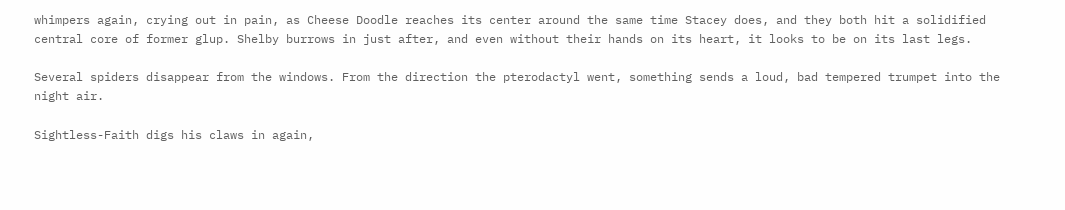whimpers again, crying out in pain, as Cheese Doodle reaches its center around the same time Stacey does, and they both hit a solidified central core of former glup. Shelby burrows in just after, and even without their hands on its heart, it looks to be on its last legs.

Several spiders disappear from the windows. From the direction the pterodactyl went, something sends a loud, bad tempered trumpet into the night air.

Sightless-Faith digs his claws in again,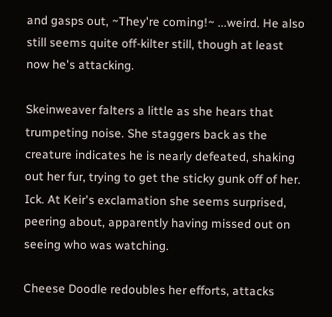and gasps out, ~They're coming!~ ...weird. He also still seems quite off-kilter still, though at least now he's attacking.

Skeinweaver falters a little as she hears that trumpeting noise. She staggers back as the creature indicates he is nearly defeated, shaking out her fur, trying to get the sticky gunk off of her. Ick. At Keir's exclamation she seems surprised, peering about, apparently having missed out on seeing who was watching.

Cheese Doodle redoubles her efforts, attacks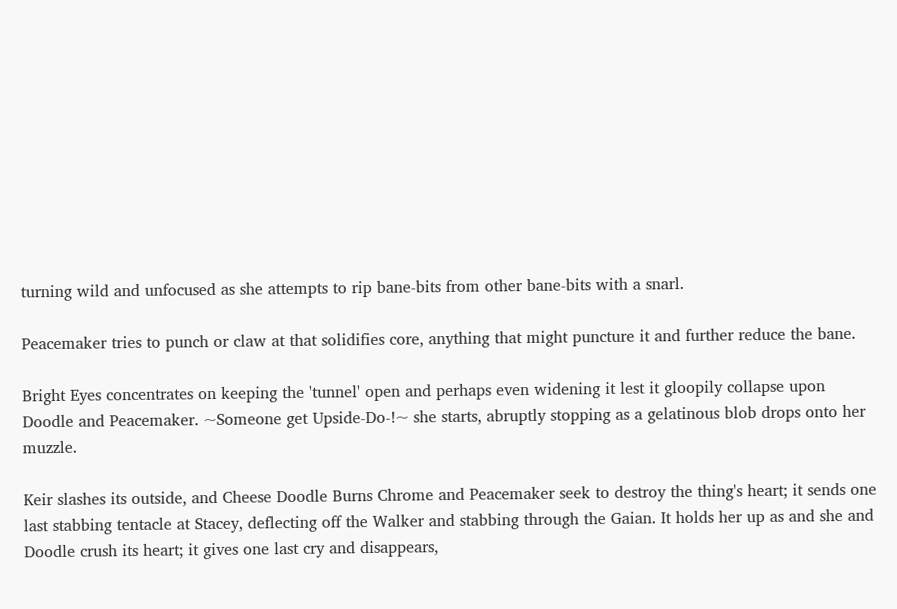turning wild and unfocused as she attempts to rip bane-bits from other bane-bits with a snarl.

Peacemaker tries to punch or claw at that solidifies core, anything that might puncture it and further reduce the bane.

Bright Eyes concentrates on keeping the 'tunnel' open and perhaps even widening it lest it gloopily collapse upon Doodle and Peacemaker. ~Someone get Upside-Do-!~ she starts, abruptly stopping as a gelatinous blob drops onto her muzzle.

Keir slashes its outside, and Cheese Doodle Burns Chrome and Peacemaker seek to destroy the thing's heart; it sends one last stabbing tentacle at Stacey, deflecting off the Walker and stabbing through the Gaian. It holds her up as and she and Doodle crush its heart; it gives one last cry and disappears,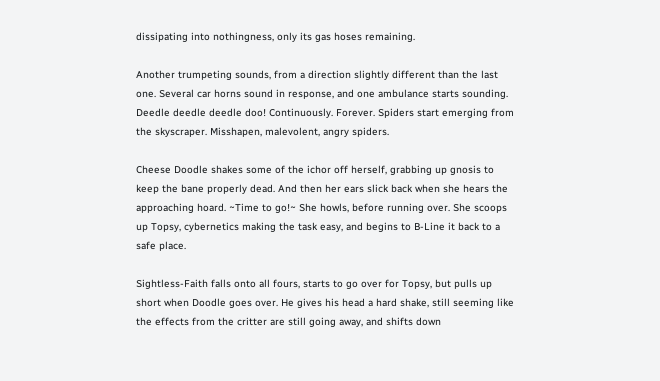dissipating into nothingness, only its gas hoses remaining.

Another trumpeting sounds, from a direction slightly different than the last one. Several car horns sound in response, and one ambulance starts sounding. Deedle deedle deedle doo! Continuously. Forever. Spiders start emerging from the skyscraper. Misshapen, malevolent, angry spiders.

Cheese Doodle shakes some of the ichor off herself, grabbing up gnosis to keep the bane properly dead. And then her ears slick back when she hears the approaching hoard. ~Time to go!~ She howls, before running over. She scoops up Topsy, cybernetics making the task easy, and begins to B-Line it back to a safe place.

Sightless-Faith falls onto all fours, starts to go over for Topsy, but pulls up short when Doodle goes over. He gives his head a hard shake, still seeming like the effects from the critter are still going away, and shifts down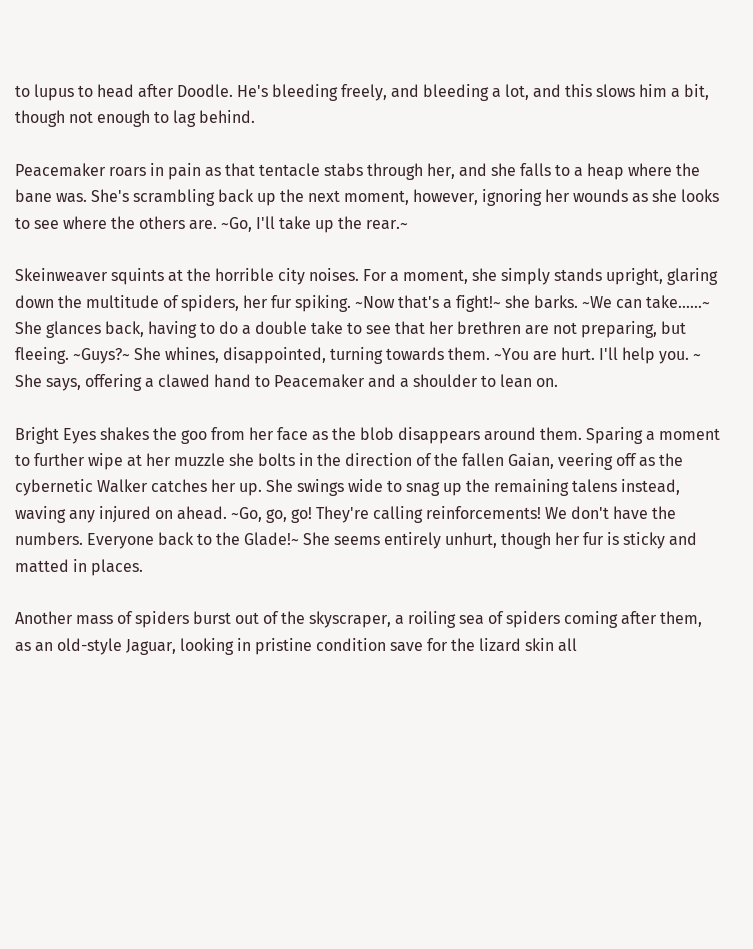to lupus to head after Doodle. He's bleeding freely, and bleeding a lot, and this slows him a bit, though not enough to lag behind.

Peacemaker roars in pain as that tentacle stabs through her, and she falls to a heap where the bane was. She's scrambling back up the next moment, however, ignoring her wounds as she looks to see where the others are. ~Go, I'll take up the rear.~

Skeinweaver squints at the horrible city noises. For a moment, she simply stands upright, glaring down the multitude of spiders, her fur spiking. ~Now that's a fight!~ she barks. ~We can take......~ She glances back, having to do a double take to see that her brethren are not preparing, but fleeing. ~Guys?~ She whines, disappointed, turning towards them. ~You are hurt. I'll help you. ~ She says, offering a clawed hand to Peacemaker and a shoulder to lean on.

Bright Eyes shakes the goo from her face as the blob disappears around them. Sparing a moment to further wipe at her muzzle she bolts in the direction of the fallen Gaian, veering off as the cybernetic Walker catches her up. She swings wide to snag up the remaining talens instead, waving any injured on ahead. ~Go, go, go! They're calling reinforcements! We don't have the numbers. Everyone back to the Glade!~ She seems entirely unhurt, though her fur is sticky and matted in places.

Another mass of spiders burst out of the skyscraper, a roiling sea of spiders coming after them, as an old-style Jaguar, looking in pristine condition save for the lizard skin all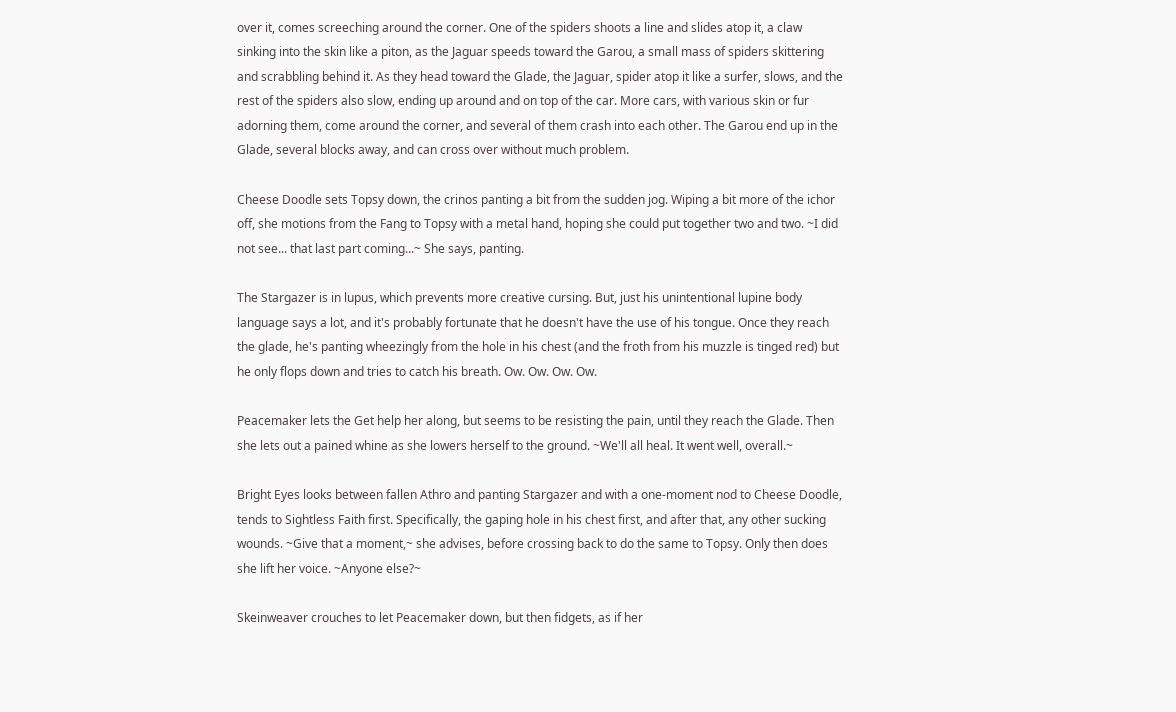over it, comes screeching around the corner. One of the spiders shoots a line and slides atop it, a claw sinking into the skin like a piton, as the Jaguar speeds toward the Garou, a small mass of spiders skittering and scrabbling behind it. As they head toward the Glade, the Jaguar, spider atop it like a surfer, slows, and the rest of the spiders also slow, ending up around and on top of the car. More cars, with various skin or fur adorning them, come around the corner, and several of them crash into each other. The Garou end up in the Glade, several blocks away, and can cross over without much problem.

Cheese Doodle sets Topsy down, the crinos panting a bit from the sudden jog. Wiping a bit more of the ichor off, she motions from the Fang to Topsy with a metal hand, hoping she could put together two and two. ~I did not see... that last part coming...~ She says, panting.

The Stargazer is in lupus, which prevents more creative cursing. But, just his unintentional lupine body language says a lot, and it's probably fortunate that he doesn't have the use of his tongue. Once they reach the glade, he's panting wheezingly from the hole in his chest (and the froth from his muzzle is tinged red) but he only flops down and tries to catch his breath. Ow. Ow. Ow. Ow.

Peacemaker lets the Get help her along, but seems to be resisting the pain, until they reach the Glade. Then she lets out a pained whine as she lowers herself to the ground. ~We'll all heal. It went well, overall.~

Bright Eyes looks between fallen Athro and panting Stargazer and with a one-moment nod to Cheese Doodle, tends to Sightless Faith first. Specifically, the gaping hole in his chest first, and after that, any other sucking wounds. ~Give that a moment,~ she advises, before crossing back to do the same to Topsy. Only then does she lift her voice. ~Anyone else?~

Skeinweaver crouches to let Peacemaker down, but then fidgets, as if her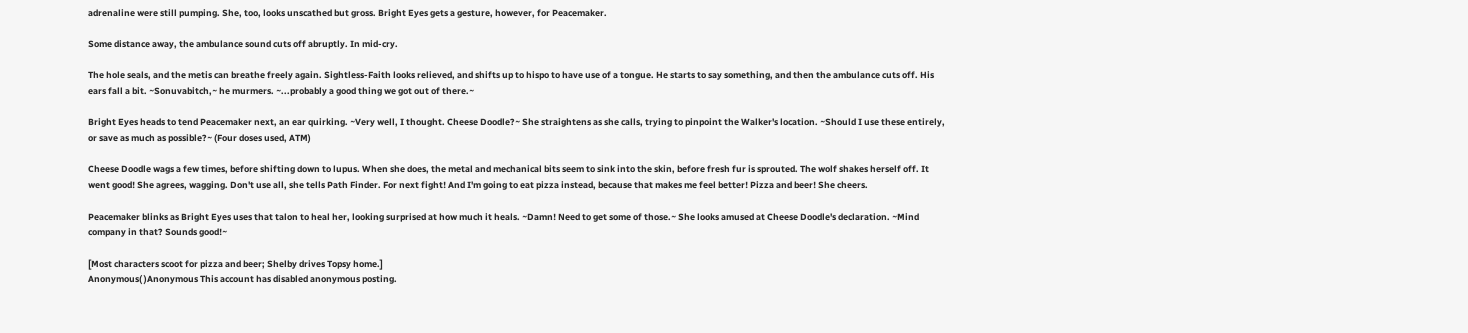adrenaline were still pumping. She, too, looks unscathed but gross. Bright Eyes gets a gesture, however, for Peacemaker.

Some distance away, the ambulance sound cuts off abruptly. In mid-cry.

The hole seals, and the metis can breathe freely again. Sightless-Faith looks relieved, and shifts up to hispo to have use of a tongue. He starts to say something, and then the ambulance cuts off. His ears fall a bit. ~Sonuvabitch,~ he murmers. ~...probably a good thing we got out of there.~

Bright Eyes heads to tend Peacemaker next, an ear quirking. ~Very well, I thought. Cheese Doodle?~ She straightens as she calls, trying to pinpoint the Walker's location. ~Should I use these entirely, or save as much as possible?~ (Four doses used, ATM)

Cheese Doodle wags a few times, before shifting down to lupus. When she does, the metal and mechanical bits seem to sink into the skin, before fresh fur is sprouted. The wolf shakes herself off. It went good! She agrees, wagging. Don't use all, she tells Path Finder. For next fight! And I'm going to eat pizza instead, because that makes me feel better! Pizza and beer! She cheers.

Peacemaker blinks as Bright Eyes uses that talon to heal her, looking surprised at how much it heals. ~Damn! Need to get some of those.~ She looks amused at Cheese Doodle's declaration. ~Mind company in that? Sounds good!~

[Most characters scoot for pizza and beer; Shelby drives Topsy home.]
Anonymous( )Anonymous This account has disabled anonymous posting.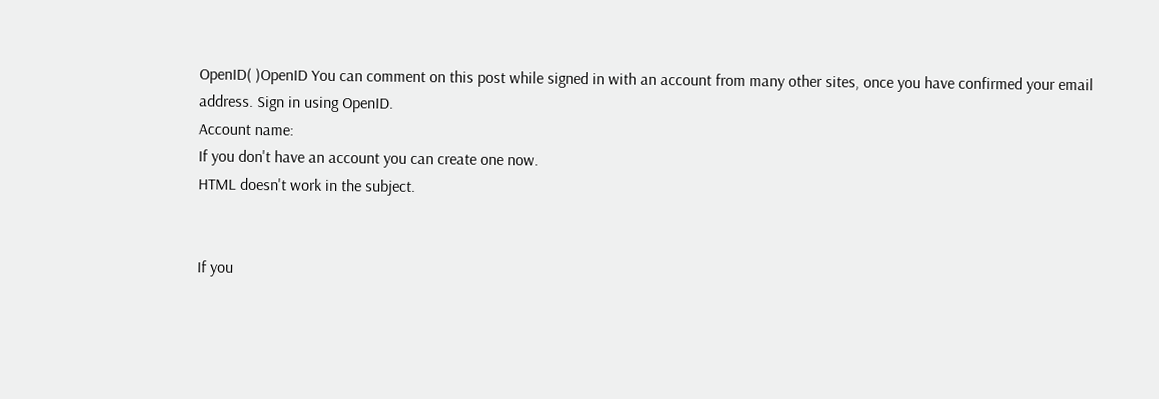OpenID( )OpenID You can comment on this post while signed in with an account from many other sites, once you have confirmed your email address. Sign in using OpenID.
Account name:
If you don't have an account you can create one now.
HTML doesn't work in the subject.


If you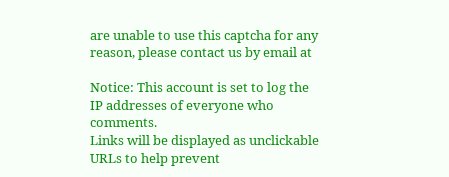are unable to use this captcha for any reason, please contact us by email at

Notice: This account is set to log the IP addresses of everyone who comments.
Links will be displayed as unclickable URLs to help prevent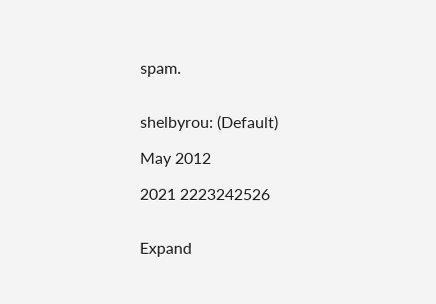spam.


shelbyrou: (Default)

May 2012

2021 2223242526


Expand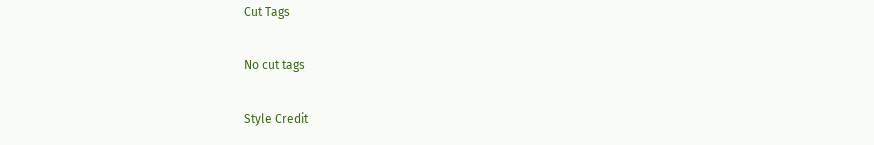Cut Tags

No cut tags

Style Credit